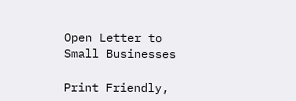Open Letter to Small Businesses

Print Friendly,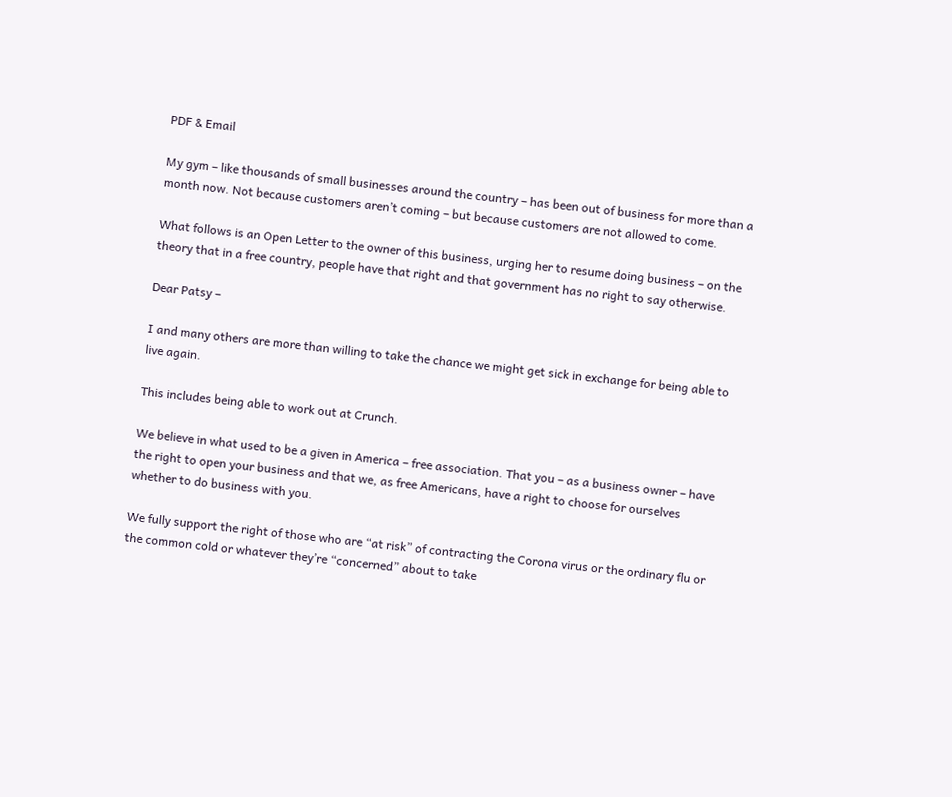PDF & Email

My gym – like thousands of small businesses around the country – has been out of business for more than a month now. Not because customers aren’t coming – but because customers are not allowed to come.

What follows is an Open Letter to the owner of this business, urging her to resume doing business – on the theory that in a free country, people have that right and that government has no right to say otherwise.

Dear Patsy –

I and many others are more than willing to take the chance we might get sick in exchange for being able to live again.

This includes being able to work out at Crunch.

We believe in what used to be a given in America – free association. That you – as a business owner – have the right to open your business and that we, as free Americans, have a right to choose for ourselves whether to do business with you.

We fully support the right of those who are “at risk” of contracting the Corona virus or the ordinary flu or the common cold or whatever they’re “concerned” about to take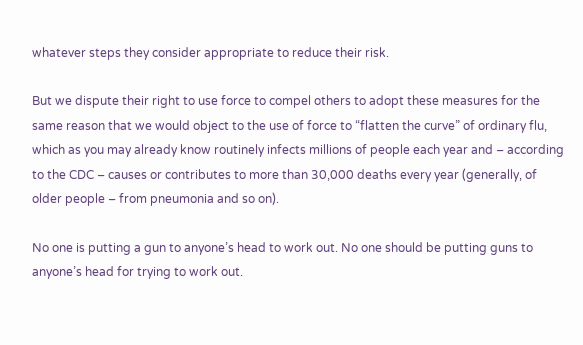whatever steps they consider appropriate to reduce their risk.

But we dispute their right to use force to compel others to adopt these measures for the same reason that we would object to the use of force to “flatten the curve” of ordinary flu, which as you may already know routinely infects millions of people each year and – according to the CDC – causes or contributes to more than 30,000 deaths every year (generally, of older people – from pneumonia and so on).

No one is putting a gun to anyone’s head to work out. No one should be putting guns to anyone’s head for trying to work out.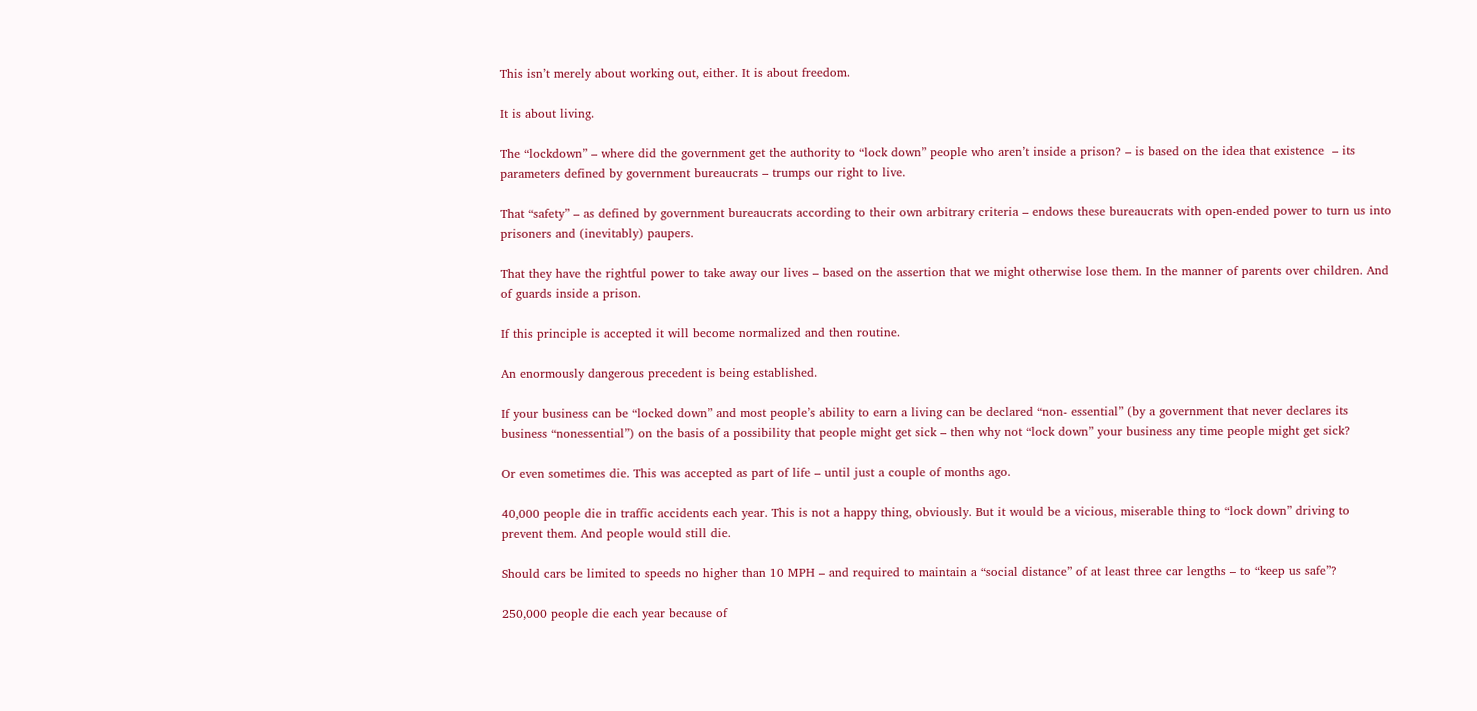This isn’t merely about working out, either. It is about freedom.

It is about living.

The “lockdown” – where did the government get the authority to “lock down” people who aren’t inside a prison? – is based on the idea that existence  – its parameters defined by government bureaucrats – trumps our right to live.

That “safety” – as defined by government bureaucrats according to their own arbitrary criteria – endows these bureaucrats with open-ended power to turn us into prisoners and (inevitably) paupers.

That they have the rightful power to take away our lives – based on the assertion that we might otherwise lose them. In the manner of parents over children. And of guards inside a prison.

If this principle is accepted it will become normalized and then routine.

An enormously dangerous precedent is being established.

If your business can be “locked down” and most people’s ability to earn a living can be declared “non- essential” (by a government that never declares its business “nonessential”) on the basis of a possibility that people might get sick – then why not “lock down” your business any time people might get sick?

Or even sometimes die. This was accepted as part of life – until just a couple of months ago.

40,000 people die in traffic accidents each year. This is not a happy thing, obviously. But it would be a vicious, miserable thing to “lock down” driving to prevent them. And people would still die.

Should cars be limited to speeds no higher than 10 MPH – and required to maintain a “social distance” of at least three car lengths – to “keep us safe”?

250,000 people die each year because of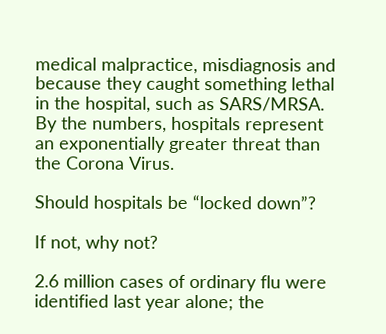medical malpractice, misdiagnosis and because they caught something lethal in the hospital, such as SARS/MRSA. By the numbers, hospitals represent an exponentially greater threat than the Corona Virus.

Should hospitals be “locked down”?

If not, why not?

2.6 million cases of ordinary flu were identified last year alone; the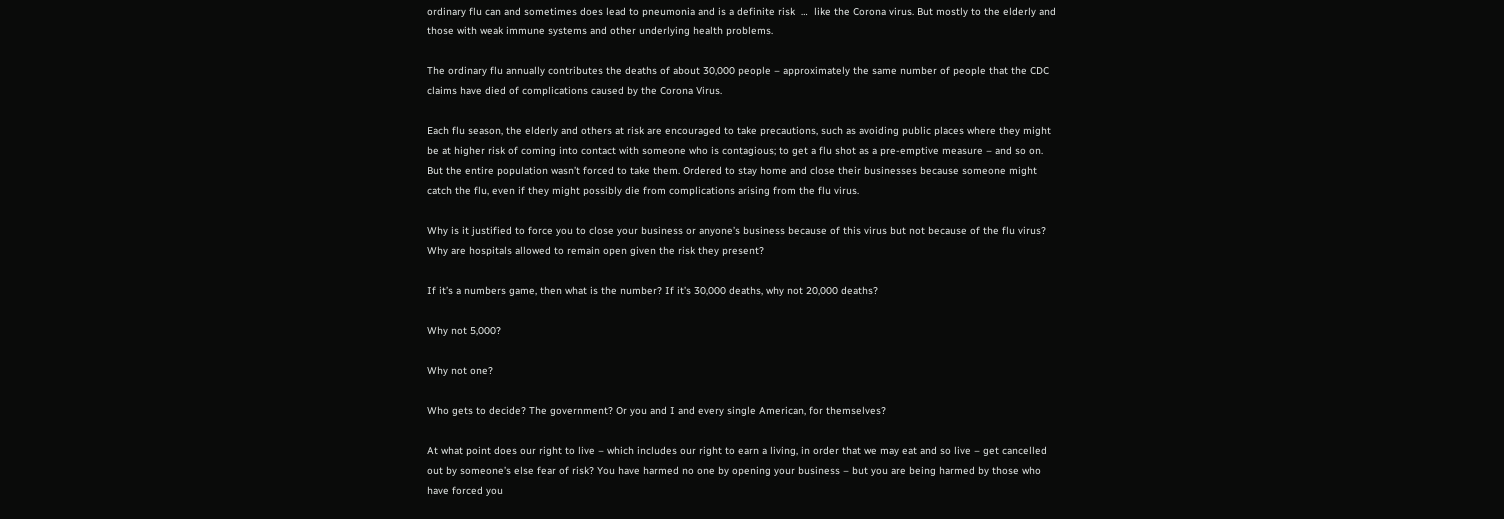ordinary flu can and sometimes does lead to pneumonia and is a definite risk  …  like the Corona virus. But mostly to the elderly and those with weak immune systems and other underlying health problems.

The ordinary flu annually contributes the deaths of about 30,000 people – approximately the same number of people that the CDC claims have died of complications caused by the Corona Virus.

Each flu season, the elderly and others at risk are encouraged to take precautions, such as avoiding public places where they might be at higher risk of coming into contact with someone who is contagious; to get a flu shot as a pre-emptive measure – and so on. But the entire population wasn’t forced to take them. Ordered to stay home and close their businesses because someone might catch the flu, even if they might possibly die from complications arising from the flu virus.

Why is it justified to force you to close your business or anyone’s business because of this virus but not because of the flu virus? Why are hospitals allowed to remain open given the risk they present?

If it’s a numbers game, then what is the number? If it’s 30,000 deaths, why not 20,000 deaths?

Why not 5,000?

Why not one?

Who gets to decide? The government? Or you and I and every single American, for themselves?

At what point does our right to live – which includes our right to earn a living, in order that we may eat and so live – get cancelled out by someone’s else fear of risk? You have harmed no one by opening your business – but you are being harmed by those who have forced you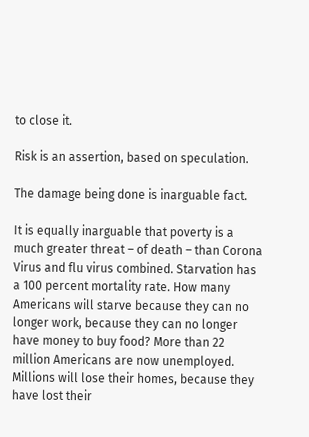to close it.

Risk is an assertion, based on speculation.

The damage being done is inarguable fact.

It is equally inarguable that poverty is a much greater threat – of death – than Corona Virus and flu virus combined. Starvation has a 100 percent mortality rate. How many Americans will starve because they can no longer work, because they can no longer have money to buy food? More than 22 million Americans are now unemployed. Millions will lose their homes, because they have lost their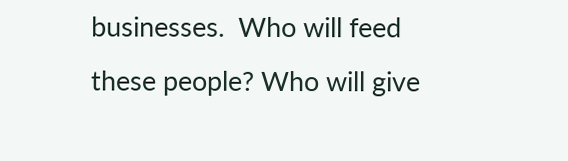businesses.  Who will feed these people? Who will give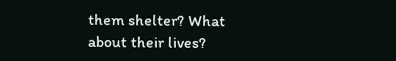them shelter? What about their lives?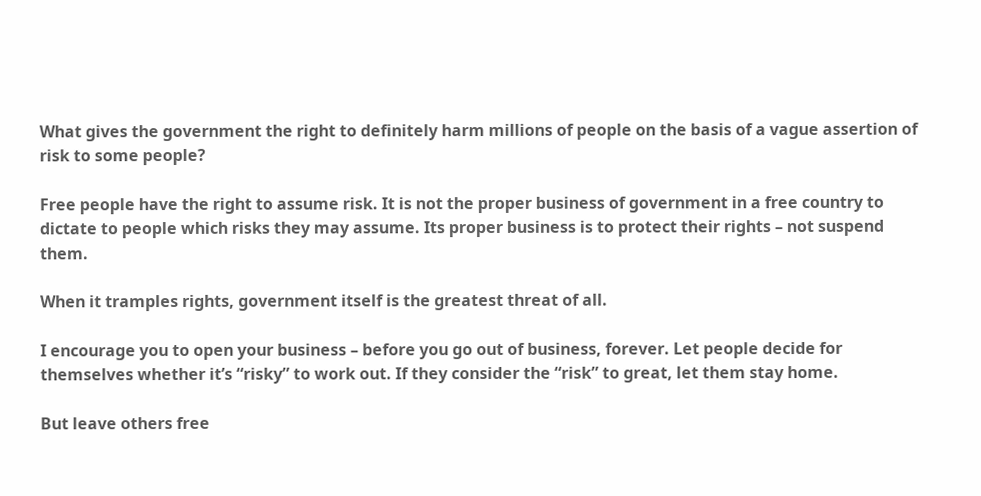What gives the government the right to definitely harm millions of people on the basis of a vague assertion of risk to some people?

Free people have the right to assume risk. It is not the proper business of government in a free country to dictate to people which risks they may assume. Its proper business is to protect their rights – not suspend them.

When it tramples rights, government itself is the greatest threat of all.

I encourage you to open your business – before you go out of business, forever. Let people decide for themselves whether it’s “risky” to work out. If they consider the “risk” to great, let them stay home.

But leave others free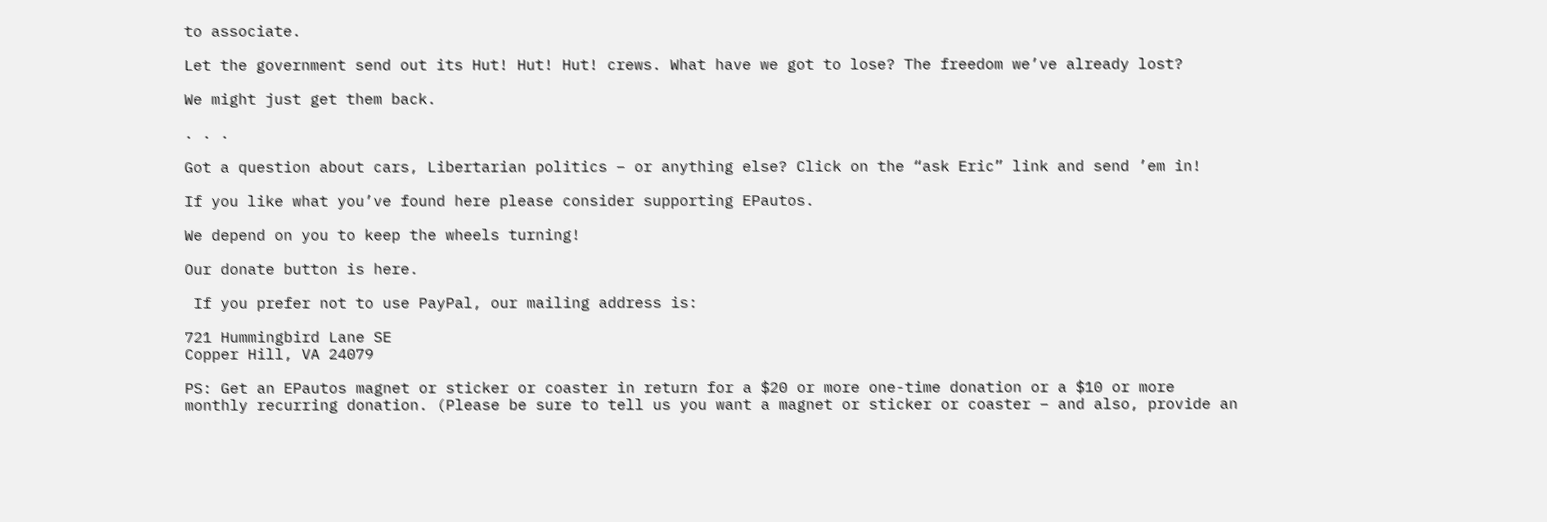to associate.

Let the government send out its Hut! Hut! Hut! crews. What have we got to lose? The freedom we’ve already lost?

We might just get them back.

. . .

Got a question about cars, Libertarian politics – or anything else? Click on the “ask Eric” link and send ’em in!

If you like what you’ve found here please consider supporting EPautos.

We depend on you to keep the wheels turning!

Our donate button is here.

 If you prefer not to use PayPal, our mailing address is:

721 Hummingbird Lane SE
Copper Hill, VA 24079

PS: Get an EPautos magnet or sticker or coaster in return for a $20 or more one-time donation or a $10 or more monthly recurring donation. (Please be sure to tell us you want a magnet or sticker or coaster – and also, provide an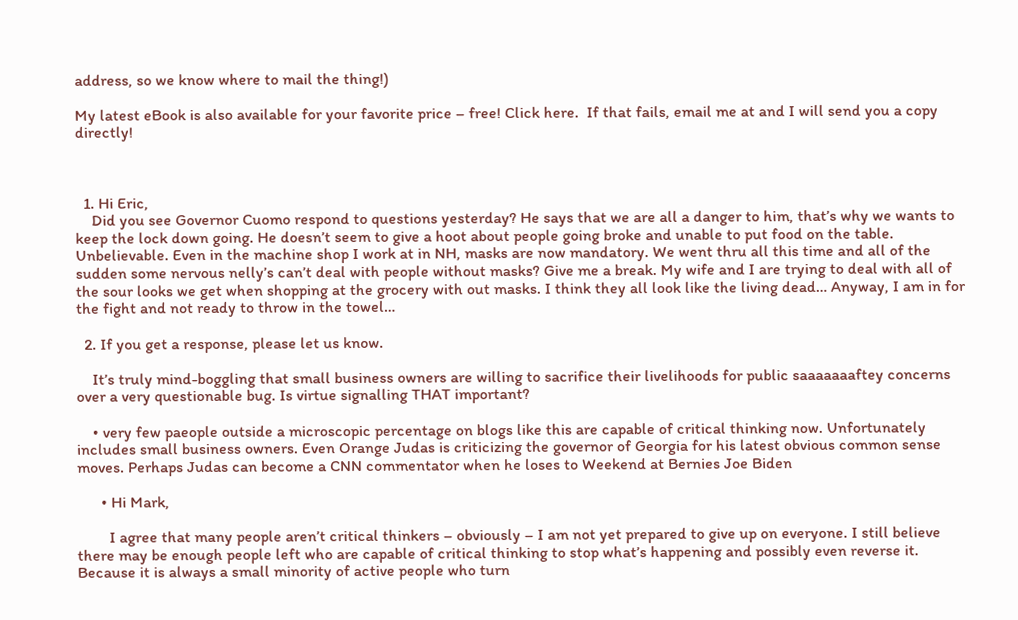address, so we know where to mail the thing!)

My latest eBook is also available for your favorite price – free! Click here.  If that fails, email me at and I will send you a copy directly!



  1. Hi Eric,
    Did you see Governor Cuomo respond to questions yesterday? He says that we are all a danger to him, that’s why we wants to keep the lock down going. He doesn’t seem to give a hoot about people going broke and unable to put food on the table. Unbelievable. Even in the machine shop I work at in NH, masks are now mandatory. We went thru all this time and all of the sudden some nervous nelly’s can’t deal with people without masks? Give me a break. My wife and I are trying to deal with all of the sour looks we get when shopping at the grocery with out masks. I think they all look like the living dead… Anyway, I am in for the fight and not ready to throw in the towel…

  2. If you get a response, please let us know.

    It’s truly mind-boggling that small business owners are willing to sacrifice their livelihoods for public saaaaaaaftey concerns over a very questionable bug. Is virtue signalling THAT important?

    • very few paeople outside a microscopic percentage on blogs like this are capable of critical thinking now. Unfortunately includes small business owners. Even Orange Judas is criticizing the governor of Georgia for his latest obvious common sense moves. Perhaps Judas can become a CNN commentator when he loses to Weekend at Bernies Joe Biden

      • Hi Mark,

        I agree that many people aren’t critical thinkers – obviously – I am not yet prepared to give up on everyone. I still believe there may be enough people left who are capable of critical thinking to stop what’s happening and possibly even reverse it. Because it is always a small minority of active people who turn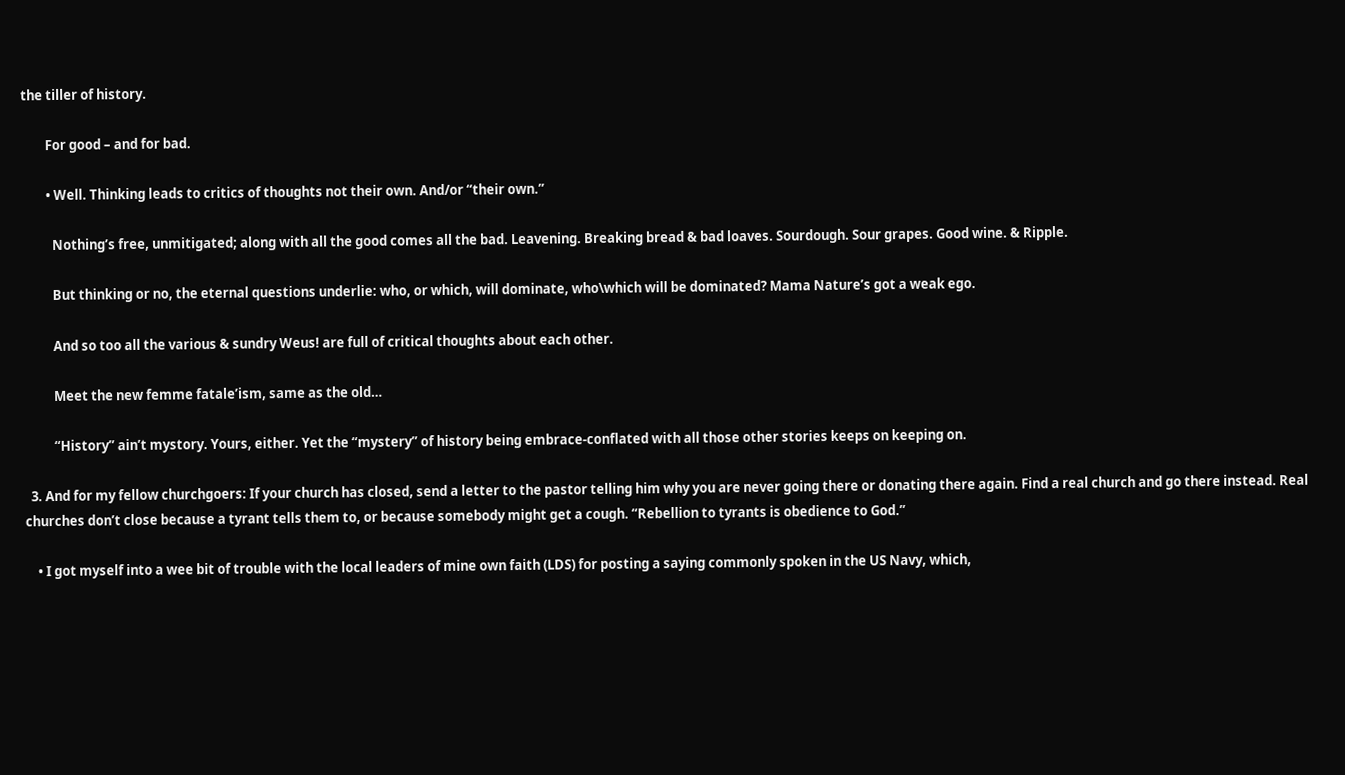the tiller of history.

        For good – and for bad.

        • Well. Thinking leads to critics of thoughts not their own. And/or “their own.”

          Nothing’s free, unmitigated; along with all the good comes all the bad. Leavening. Breaking bread & bad loaves. Sourdough. Sour grapes. Good wine. & Ripple.

          But thinking or no, the eternal questions underlie: who, or which, will dominate, who\which will be dominated? Mama Nature’s got a weak ego.

          And so too all the various & sundry Weus! are full of critical thoughts about each other.

          Meet the new femme fatale’ism, same as the old…

          “History” ain’t mystory. Yours, either. Yet the “mystery” of history being embrace-conflated with all those other stories keeps on keeping on.

  3. And for my fellow churchgoers: If your church has closed, send a letter to the pastor telling him why you are never going there or donating there again. Find a real church and go there instead. Real churches don’t close because a tyrant tells them to, or because somebody might get a cough. “Rebellion to tyrants is obedience to God.”

    • I got myself into a wee bit of trouble with the local leaders of mine own faith (LDS) for posting a saying commonly spoken in the US Navy, which,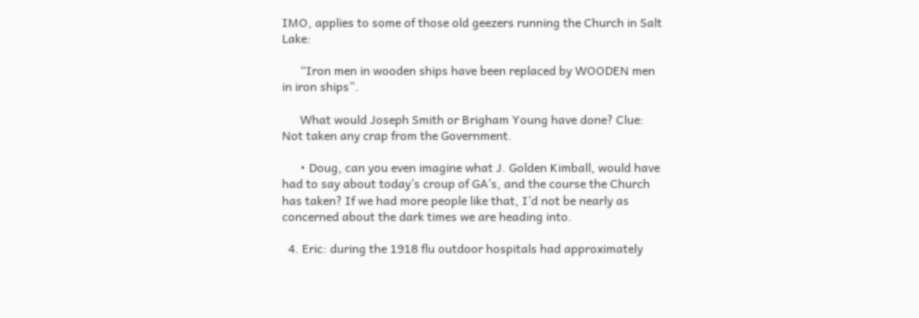IMO, applies to some of those old geezers running the Church in Salt Lake:

      “Iron men in wooden ships have been replaced by WOODEN men in iron ships”.

      What would Joseph Smith or Brigham Young have done? Clue: Not taken any crap from the Government.

      • Doug, can you even imagine what J. Golden Kimball, would have had to say about today’s croup of GA’s, and the course the Church has taken? If we had more people like that, I’d not be nearly as concerned about the dark times we are heading into.

  4. Eric: during the 1918 flu outdoor hospitals had approximately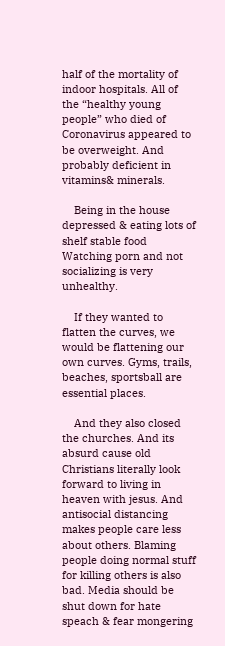half of the mortality of indoor hospitals. All of the “healthy young people” who died of Coronavirus appeared to be overweight. And probably deficient in vitamins& minerals.

    Being in the house depressed & eating lots of shelf stable food Watching porn and not socializing is very unhealthy.

    If they wanted to flatten the curves, we would be flattening our own curves. Gyms, trails, beaches, sportsball are essential places.

    And they also closed the churches. And its absurd cause old Christians literally look forward to living in heaven with jesus. And antisocial distancing makes people care less about others. Blaming people doing normal stuff for killing others is also bad. Media should be shut down for hate speach & fear mongering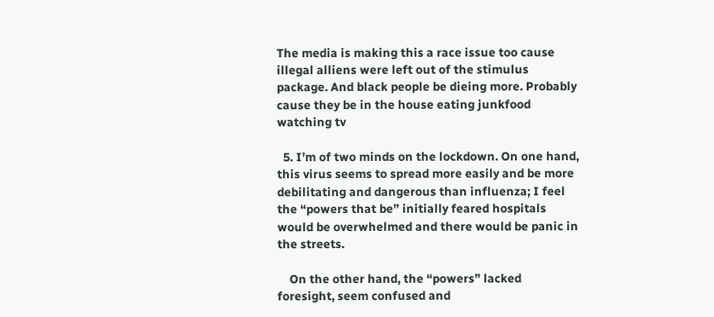The media is making this a race issue too cause illegal alliens were left out of the stimulus package. And black people be dieing more. Probably cause they be in the house eating junkfood watching tv

  5. I’m of two minds on the lockdown. On one hand, this virus seems to spread more easily and be more debilitating and dangerous than influenza; I feel the “powers that be” initially feared hospitals would be overwhelmed and there would be panic in the streets.

    On the other hand, the “powers” lacked foresight, seem confused and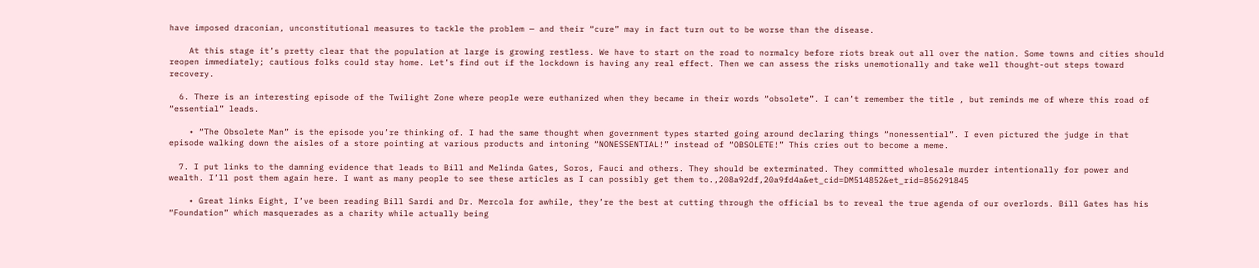have imposed draconian, unconstitutional measures to tackle the problem — and their “cure” may in fact turn out to be worse than the disease.

    At this stage it’s pretty clear that the population at large is growing restless. We have to start on the road to normalcy before riots break out all over the nation. Some towns and cities should reopen immediately; cautious folks could stay home. Let’s find out if the lockdown is having any real effect. Then we can assess the risks unemotionally and take well thought-out steps toward recovery.

  6. There is an interesting episode of the Twilight Zone where people were euthanized when they became in their words “obsolete”. I can’t remember the title , but reminds me of where this road of “essential” leads.

    • “The Obsolete Man” is the episode you’re thinking of. I had the same thought when government types started going around declaring things “nonessential”. I even pictured the judge in that episode walking down the aisles of a store pointing at various products and intoning “NONESSENTIAL!” instead of “OBSOLETE!” This cries out to become a meme.

  7. I put links to the damning evidence that leads to Bill and Melinda Gates, Soros, Fauci and others. They should be exterminated. They committed wholesale murder intentionally for power and wealth. I’ll post them again here. I want as many people to see these articles as I can possibly get them to.,208a92df,20a9fd4a&et_cid=DM514852&et_rid=856291845

    • Great links Eight, I’ve been reading Bill Sardi and Dr. Mercola for awhile, they’re the best at cutting through the official bs to reveal the true agenda of our overlords. Bill Gates has his “Foundation” which masquerades as a charity while actually being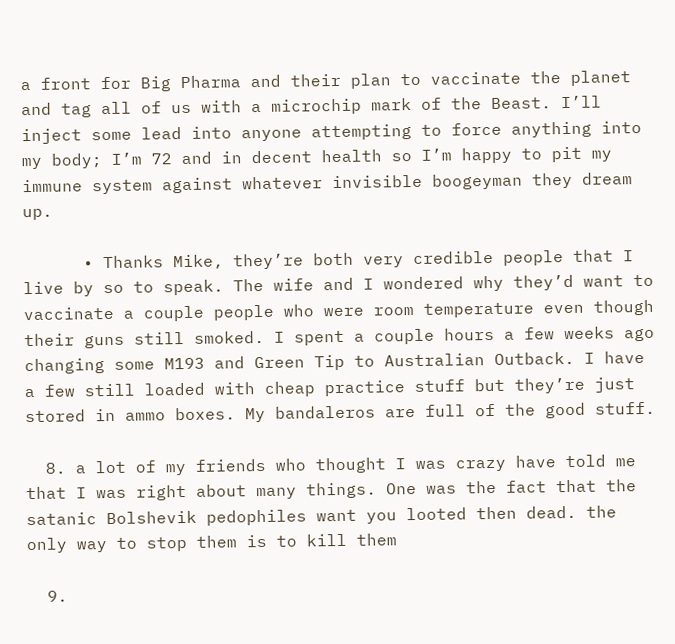a front for Big Pharma and their plan to vaccinate the planet and tag all of us with a microchip mark of the Beast. I’ll inject some lead into anyone attempting to force anything into my body; I’m 72 and in decent health so I’m happy to pit my immune system against whatever invisible boogeyman they dream up.

      • Thanks Mike, they’re both very credible people that I live by so to speak. The wife and I wondered why they’d want to vaccinate a couple people who were room temperature even though their guns still smoked. I spent a couple hours a few weeks ago changing some M193 and Green Tip to Australian Outback. I have a few still loaded with cheap practice stuff but they’re just stored in ammo boxes. My bandaleros are full of the good stuff.

  8. a lot of my friends who thought I was crazy have told me that I was right about many things. One was the fact that the satanic Bolshevik pedophiles want you looted then dead. the only way to stop them is to kill them

  9.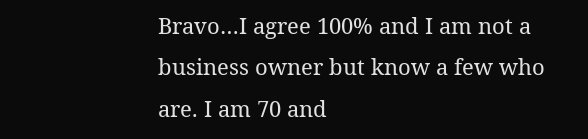Bravo…I agree 100% and I am not a business owner but know a few who are. I am 70 and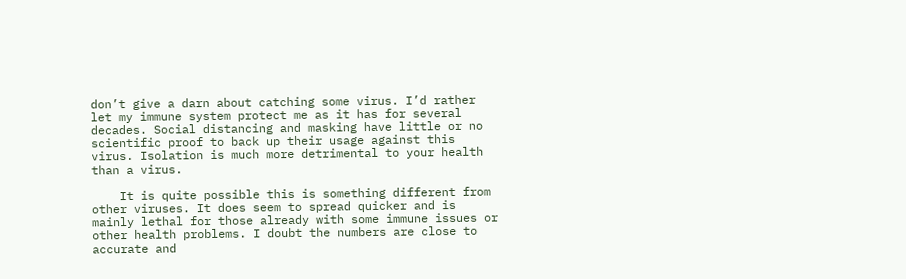don’t give a darn about catching some virus. I’d rather let my immune system protect me as it has for several decades. Social distancing and masking have little or no scientific proof to back up their usage against this virus. Isolation is much more detrimental to your health than a virus.

    It is quite possible this is something different from other viruses. It does seem to spread quicker and is mainly lethal for those already with some immune issues or other health problems. I doubt the numbers are close to accurate and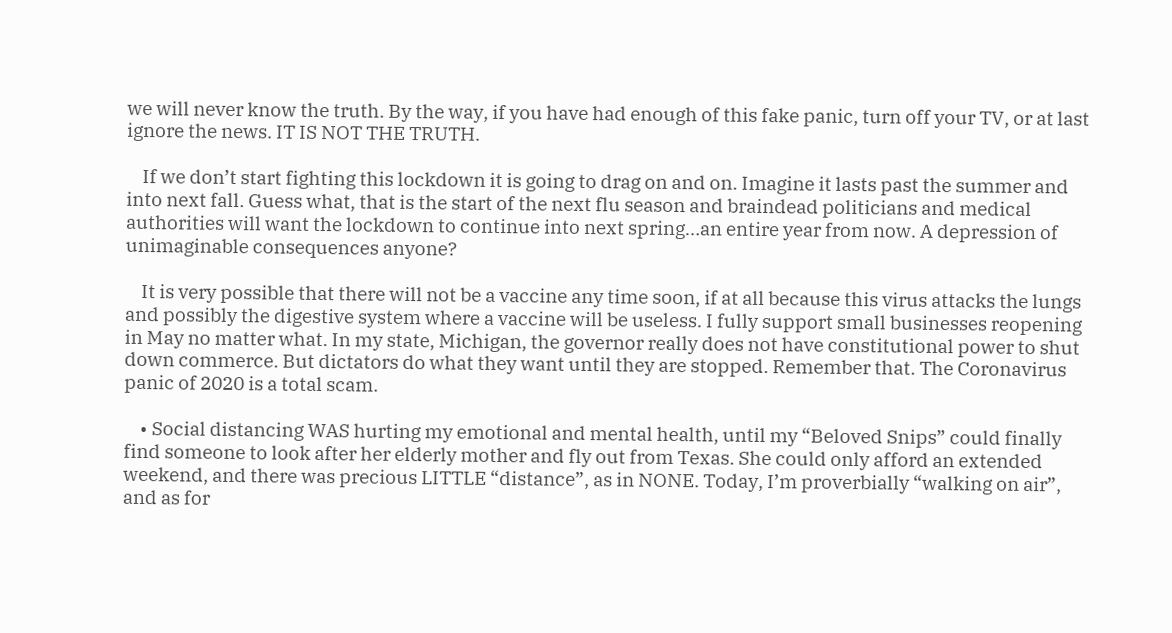we will never know the truth. By the way, if you have had enough of this fake panic, turn off your TV, or at last ignore the news. IT IS NOT THE TRUTH.

    If we don’t start fighting this lockdown it is going to drag on and on. Imagine it lasts past the summer and into next fall. Guess what, that is the start of the next flu season and braindead politicians and medical authorities will want the lockdown to continue into next spring…an entire year from now. A depression of unimaginable consequences anyone?

    It is very possible that there will not be a vaccine any time soon, if at all because this virus attacks the lungs and possibly the digestive system where a vaccine will be useless. I fully support small businesses reopening in May no matter what. In my state, Michigan, the governor really does not have constitutional power to shut down commerce. But dictators do what they want until they are stopped. Remember that. The Coronavirus panic of 2020 is a total scam.

    • Social distancing WAS hurting my emotional and mental health, until my “Beloved Snips” could finally find someone to look after her elderly mother and fly out from Texas. She could only afford an extended weekend, and there was precious LITTLE “distance”, as in NONE. Today, I’m proverbially “walking on air”, and as for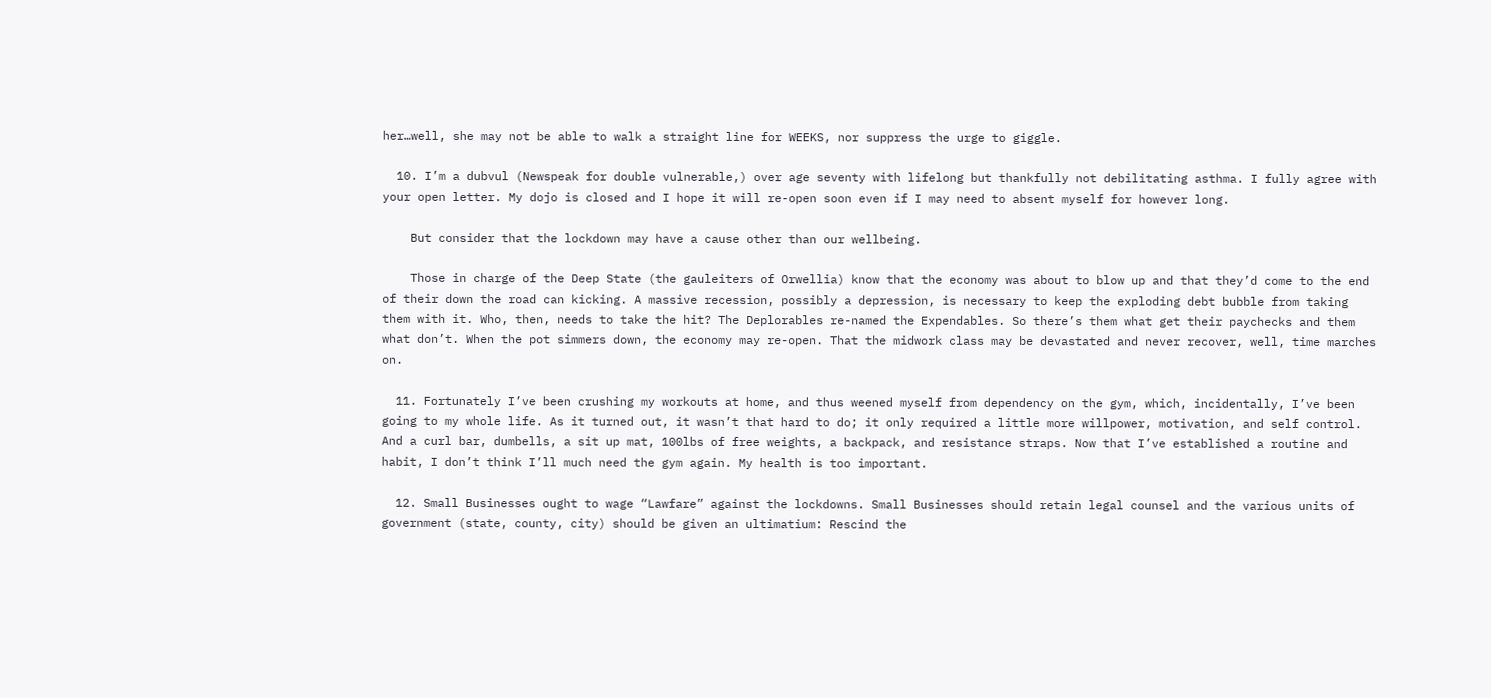her…well, she may not be able to walk a straight line for WEEKS, nor suppress the urge to giggle.

  10. I’m a dubvul (Newspeak for double vulnerable,) over age seventy with lifelong but thankfully not debilitating asthma. I fully agree with your open letter. My dojo is closed and I hope it will re-open soon even if I may need to absent myself for however long.

    But consider that the lockdown may have a cause other than our wellbeing.

    Those in charge of the Deep State (the gauleiters of Orwellia) know that the economy was about to blow up and that they’d come to the end of their down the road can kicking. A massive recession, possibly a depression, is necessary to keep the exploding debt bubble from taking them with it. Who, then, needs to take the hit? The Deplorables re-named the Expendables. So there’s them what get their paychecks and them what don’t. When the pot simmers down, the economy may re-open. That the midwork class may be devastated and never recover, well, time marches on.

  11. Fortunately I’ve been crushing my workouts at home, and thus weened myself from dependency on the gym, which, incidentally, I’ve been going to my whole life. As it turned out, it wasn’t that hard to do; it only required a little more willpower, motivation, and self control. And a curl bar, dumbells, a sit up mat, 100lbs of free weights, a backpack, and resistance straps. Now that I’ve established a routine and habit, I don’t think I’ll much need the gym again. My health is too important.

  12. Small Businesses ought to wage “Lawfare” against the lockdowns. Small Businesses should retain legal counsel and the various units of government (state, county, city) should be given an ultimatium: Rescind the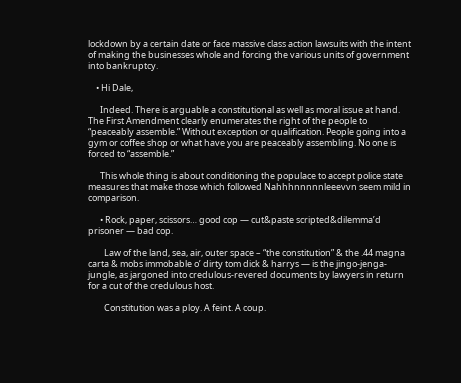lockdown by a certain date or face massive class action lawsuits with the intent of making the businesses whole and forcing the various units of government into bankruptcy.

    • Hi Dale,

      Indeed. There is arguable a constitutional as well as moral issue at hand. The First Amendment clearly enumerates the right of the people to “peaceably assemble.” Without exception or qualification. People going into a gym or coffee shop or what have you are peaceably assembling. No one is forced to “assemble.”

      This whole thing is about conditioning the populace to accept police state measures that make those which followed Nahhhnnnnnleeevvn seem mild in comparison.

      • Rock, paper, scissors… good cop — cut&paste scripted&dilemma’d prisoner — bad cop.

        Law of the land, sea, air, outer space – “the constitution” & the .44 magna carta & mobs immobable o’ dirty tom dick & harrys — is the jingo-jenga-jungle, as jargoned into credulous-revered documents by lawyers in return for a cut of the credulous host.

        Constitution was a ploy. A feint. A coup.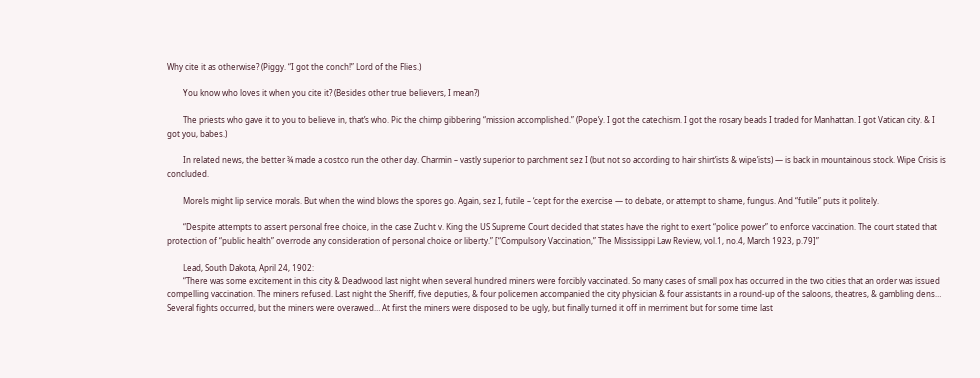Why cite it as otherwise? (Piggy. “I got the conch!” Lord of the Flies.)

        You know who loves it when you cite it? (Besides other true believers, I mean?)

        The priests who gave it to you to believe in, that’s who. Pic the chimp gibbering “mission accomplished.” (Pope’y. I got the catechism. I got the rosary beads I traded for Manhattan. I got Vatican city. & I got you, babes.)

        In related news, the better ¾ made a costco run the other day. Charmin – vastly superior to parchment sez I (but not so according to hair shirt’ists & wipe’ists) — is back in mountainous stock. Wipe Crisis is concluded.

        Morels might lip service morals. But when the wind blows the spores go. Again, sez I, futile – ‘cept for the exercise — to debate, or attempt to shame, fungus. And “futile” puts it politely.

        “Despite attempts to assert personal free choice, in the case Zucht v. King the US Supreme Court decided that states have the right to exert “police power” to enforce vaccination. The court stated that protection of “public health” overrode any consideration of personal choice or liberty.” [“Compulsory Vaccination,” The Mississippi Law Review, vol.1, no.4, March 1923, p.79]”

        Lead, South Dakota, April 24, 1902:
        “There was some excitement in this city & Deadwood last night when several hundred miners were forcibly vaccinated. So many cases of small pox has occurred in the two cities that an order was issued compelling vaccination. The miners refused. Last night the Sheriff, five deputies, & four policemen accompanied the city physician & four assistants in a round-up of the saloons, theatres, & gambling dens… Several fights occurred, but the miners were overawed… At first the miners were disposed to be ugly, but finally turned it off in merriment but for some time last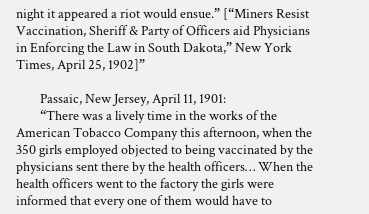night it appeared a riot would ensue.” [“Miners Resist Vaccination, Sheriff & Party of Officers aid Physicians in Enforcing the Law in South Dakota,” New York Times, April 25, 1902]”

        Passaic, New Jersey, April 11, 1901:
        “There was a lively time in the works of the American Tobacco Company this afternoon, when the 350 girls employed objected to being vaccinated by the physicians sent there by the health officers… When the health officers went to the factory the girls were informed that every one of them would have to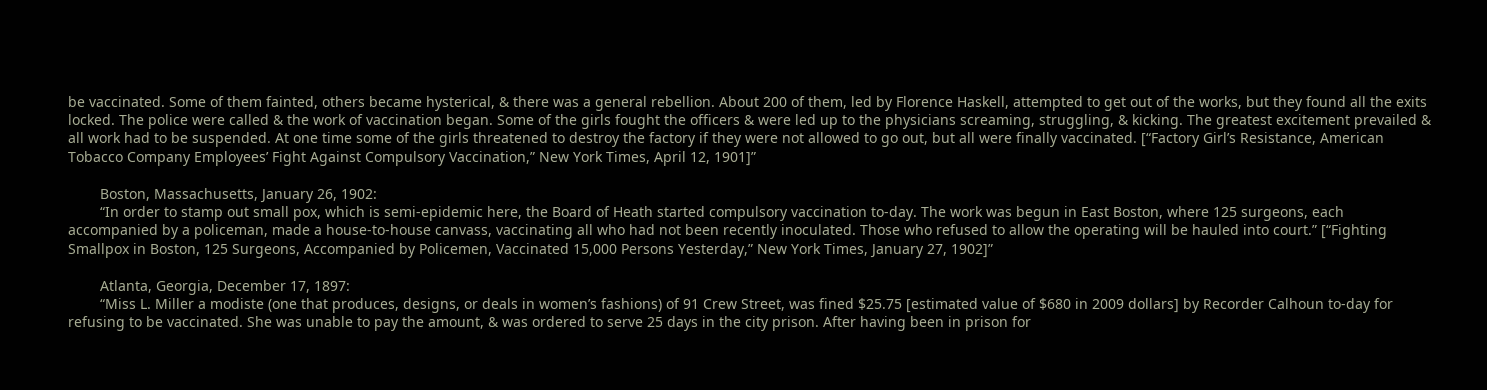be vaccinated. Some of them fainted, others became hysterical, & there was a general rebellion. About 200 of them, led by Florence Haskell, attempted to get out of the works, but they found all the exits locked. The police were called & the work of vaccination began. Some of the girls fought the officers & were led up to the physicians screaming, struggling, & kicking. The greatest excitement prevailed & all work had to be suspended. At one time some of the girls threatened to destroy the factory if they were not allowed to go out, but all were finally vaccinated. [“Factory Girl’s Resistance, American Tobacco Company Employees’ Fight Against Compulsory Vaccination,” New York Times, April 12, 1901]”

        Boston, Massachusetts, January 26, 1902:
        “In order to stamp out small pox, which is semi-epidemic here, the Board of Heath started compulsory vaccination to-day. The work was begun in East Boston, where 125 surgeons, each accompanied by a policeman, made a house-to-house canvass, vaccinating all who had not been recently inoculated. Those who refused to allow the operating will be hauled into court.” [“Fighting Smallpox in Boston, 125 Surgeons, Accompanied by Policemen, Vaccinated 15,000 Persons Yesterday,” New York Times, January 27, 1902]”

        Atlanta, Georgia, December 17, 1897:
        “Miss L. Miller a modiste (one that produces, designs, or deals in women’s fashions) of 91 Crew Street, was fined $25.75 [estimated value of $680 in 2009 dollars] by Recorder Calhoun to-day for refusing to be vaccinated. She was unable to pay the amount, & was ordered to serve 25 days in the city prison. After having been in prison for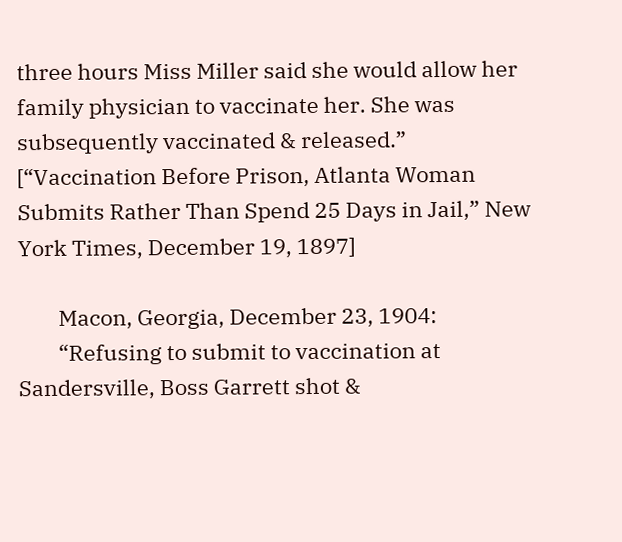three hours Miss Miller said she would allow her family physician to vaccinate her. She was subsequently vaccinated & released.” [“Vaccination Before Prison, Atlanta Woman Submits Rather Than Spend 25 Days in Jail,” New York Times, December 19, 1897]

        Macon, Georgia, December 23, 1904:
        “Refusing to submit to vaccination at Sandersville, Boss Garrett shot &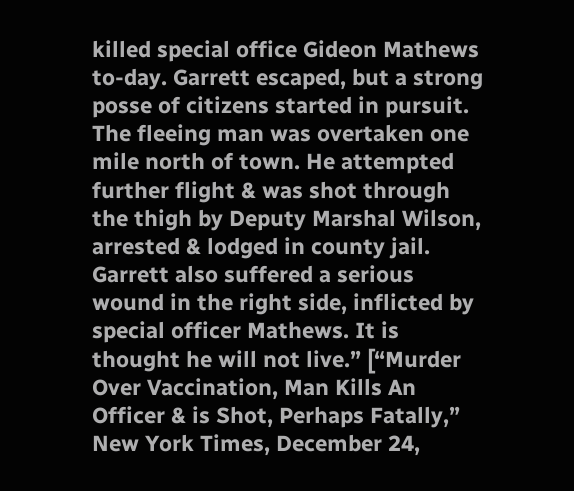killed special office Gideon Mathews to-day. Garrett escaped, but a strong posse of citizens started in pursuit. The fleeing man was overtaken one mile north of town. He attempted further flight & was shot through the thigh by Deputy Marshal Wilson, arrested & lodged in county jail. Garrett also suffered a serious wound in the right side, inflicted by special officer Mathews. It is thought he will not live.” [“Murder Over Vaccination, Man Kills An Officer & is Shot, Perhaps Fatally,” New York Times, December 24,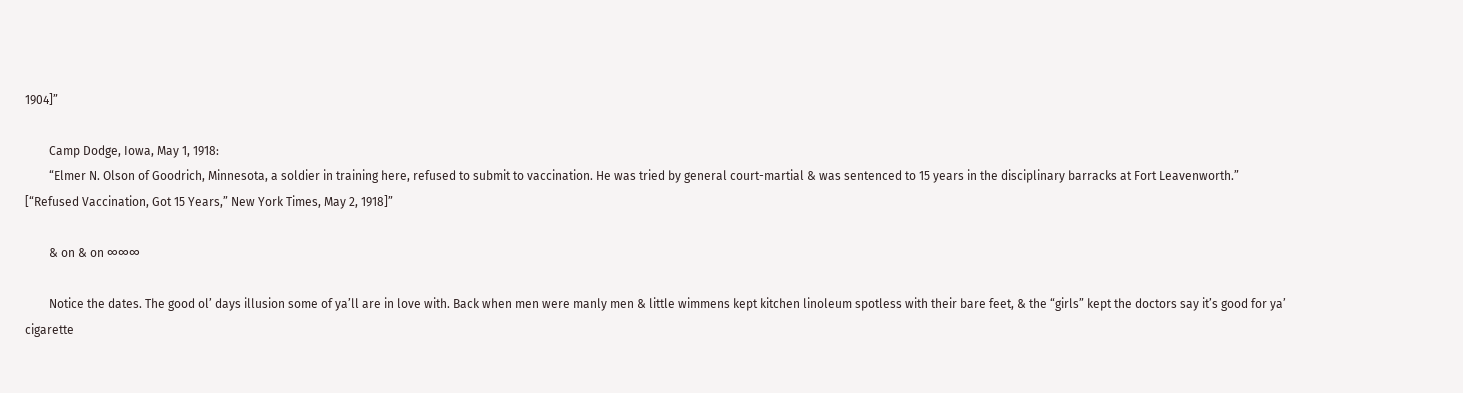1904]”

        Camp Dodge, Iowa, May 1, 1918:
        “Elmer N. Olson of Goodrich, Minnesota, a soldier in training here, refused to submit to vaccination. He was tried by general court-martial & was sentenced to 15 years in the disciplinary barracks at Fort Leavenworth.” [“Refused Vaccination, Got 15 Years,” New York Times, May 2, 1918]”

        & on & on ∞∞∞

        Notice the dates. The good ol’ days illusion some of ya’ll are in love with. Back when men were manly men & little wimmens kept kitchen linoleum spotless with their bare feet, & the “girls” kept the doctors say it’s good for ya’ cigarette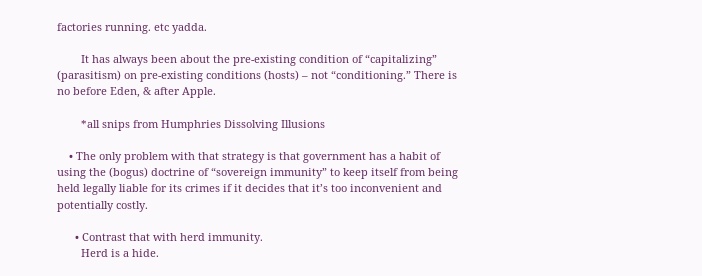factories running. etc yadda.

        It has always been about the pre-existing condition of “capitalizing” (parasitism) on pre-existing conditions (hosts) – not “conditioning.” There is no before Eden, & after Apple.

        *all snips from Humphries Dissolving Illusions

    • The only problem with that strategy is that government has a habit of using the (bogus) doctrine of “sovereign immunity” to keep itself from being held legally liable for its crimes if it decides that it’s too inconvenient and potentially costly.

      • Contrast that with herd immunity.
        Herd is a hide.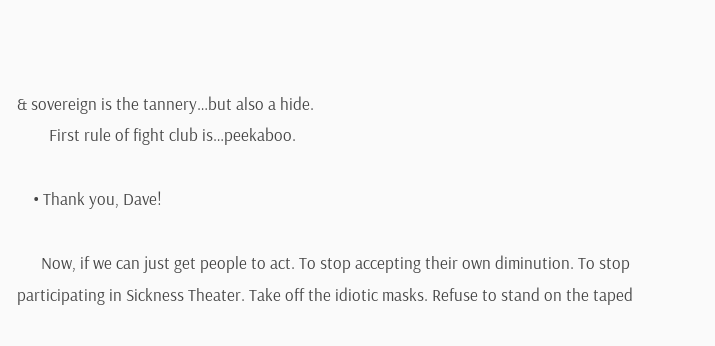& sovereign is the tannery…but also a hide.
        First rule of fight club is…peekaboo.

    • Thank you, Dave!

      Now, if we can just get people to act. To stop accepting their own diminution. To stop participating in Sickness Theater. Take off the idiotic masks. Refuse to stand on the taped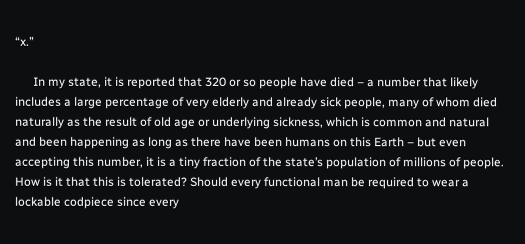“x.”

      In my state, it is reported that 320 or so people have died – a number that likely includes a large percentage of very elderly and already sick people, many of whom died naturally as the result of old age or underlying sickness, which is common and natural and been happening as long as there have been humans on this Earth – but even accepting this number, it is a tiny fraction of the state’s population of millions of people. How is it that this is tolerated? Should every functional man be required to wear a lockable codpiece since every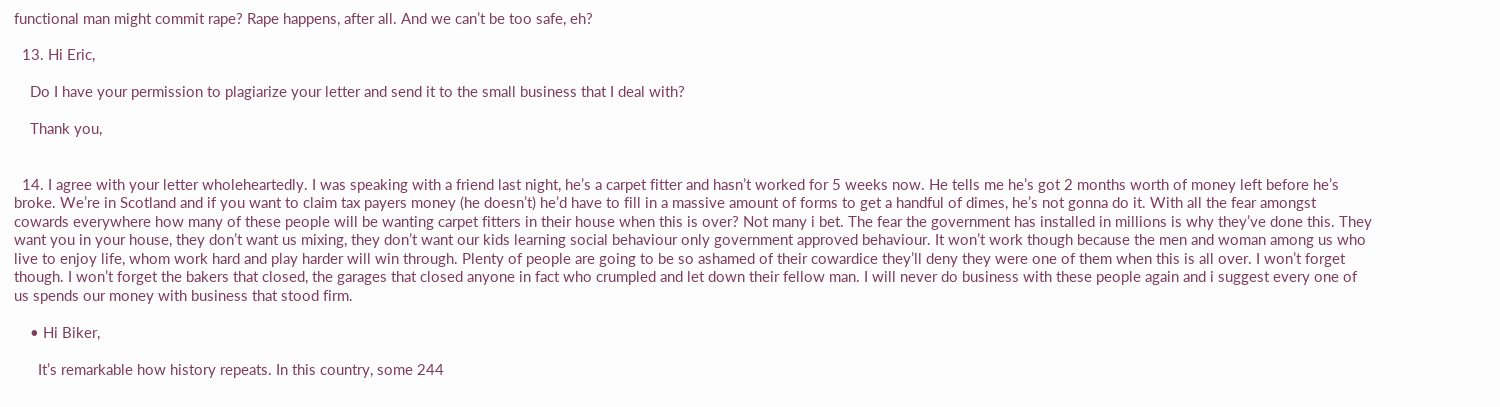functional man might commit rape? Rape happens, after all. And we can’t be too safe, eh?

  13. Hi Eric,

    Do I have your permission to plagiarize your letter and send it to the small business that I deal with?

    Thank you,


  14. I agree with your letter wholeheartedly. I was speaking with a friend last night, he’s a carpet fitter and hasn’t worked for 5 weeks now. He tells me he’s got 2 months worth of money left before he’s broke. We’re in Scotland and if you want to claim tax payers money (he doesn’t) he’d have to fill in a massive amount of forms to get a handful of dimes, he’s not gonna do it. With all the fear amongst cowards everywhere how many of these people will be wanting carpet fitters in their house when this is over? Not many i bet. The fear the government has installed in millions is why they’ve done this. They want you in your house, they don’t want us mixing, they don’t want our kids learning social behaviour only government approved behaviour. It won’t work though because the men and woman among us who live to enjoy life, whom work hard and play harder will win through. Plenty of people are going to be so ashamed of their cowardice they’ll deny they were one of them when this is all over. I won’t forget though. I won’t forget the bakers that closed, the garages that closed anyone in fact who crumpled and let down their fellow man. I will never do business with these people again and i suggest every one of us spends our money with business that stood firm.

    • Hi Biker,

      It’s remarkable how history repeats. In this country, some 244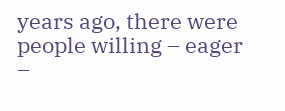years ago, there were people willing – eager –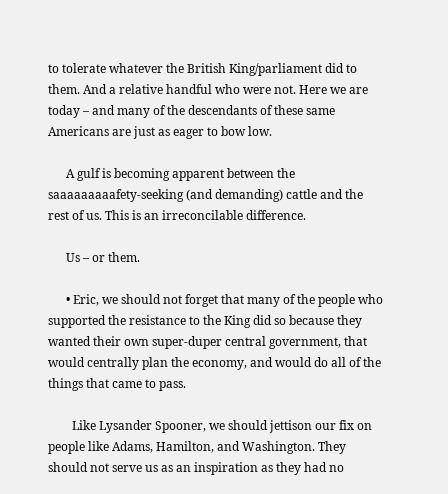to tolerate whatever the British King/parliament did to them. And a relative handful who were not. Here we are today – and many of the descendants of these same Americans are just as eager to bow low.

      A gulf is becoming apparent between the saaaaaaaaafety-seeking (and demanding) cattle and the rest of us. This is an irreconcilable difference.

      Us – or them.

      • Eric, we should not forget that many of the people who supported the resistance to the King did so because they wanted their own super-duper central government, that would centrally plan the economy, and would do all of the things that came to pass.

        Like Lysander Spooner, we should jettison our fix on people like Adams, Hamilton, and Washington. They should not serve us as an inspiration as they had no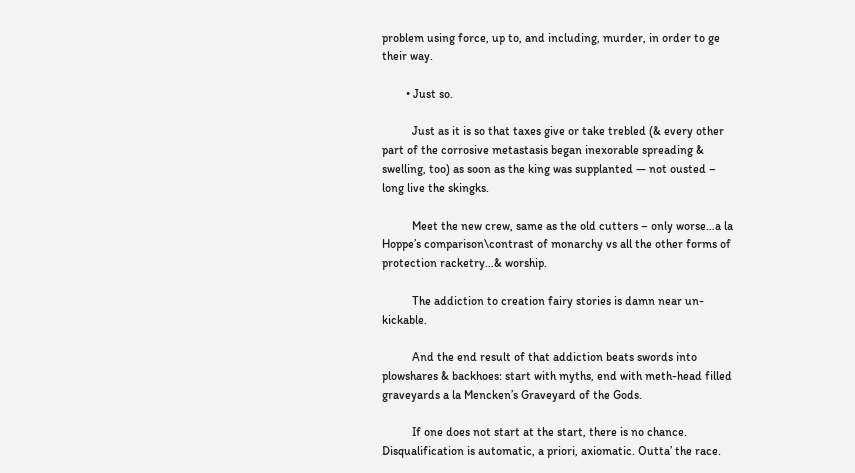problem using force, up to, and including, murder, in order to ge their way.

        • Just so.

          Just as it is so that taxes give or take trebled (& every other part of the corrosive metastasis began inexorable spreading & swelling, too) as soon as the king was supplanted — not ousted – long live the skingks.

          Meet the new crew, same as the old cutters – only worse…a la Hoppe’s comparison\contrast of monarchy vs all the other forms of protection racketry…& worship.

          The addiction to creation fairy stories is damn near un-kickable.

          And the end result of that addiction beats swords into plowshares & backhoes: start with myths, end with meth-head filled graveyards a la Mencken’s Graveyard of the Gods.

          If one does not start at the start, there is no chance. Disqualification is automatic, a priori, axiomatic. Outta’ the race.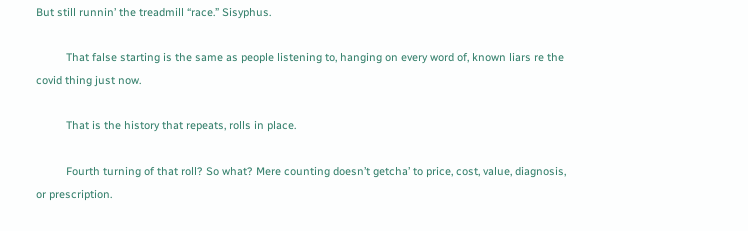But still runnin’ the treadmill “race.” Sisyphus.

          That false starting is the same as people listening to, hanging on every word of, known liars re the covid thing just now.

          That is the history that repeats, rolls in place.

          Fourth turning of that roll? So what? Mere counting doesn’t getcha’ to price, cost, value, diagnosis, or prescription.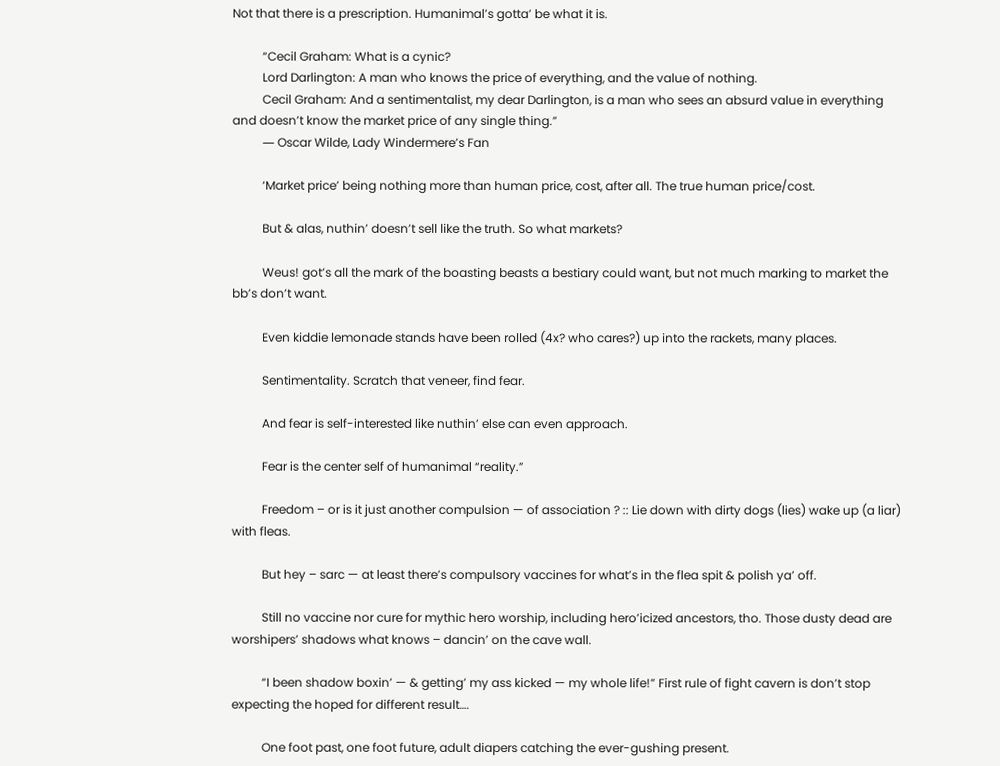Not that there is a prescription. Humanimal’s gotta’ be what it is.

          “Cecil Graham: What is a cynic?
          Lord Darlington: A man who knows the price of everything, and the value of nothing.
          Cecil Graham: And a sentimentalist, my dear Darlington, is a man who sees an absurd value in everything and doesn’t know the market price of any single thing.”
          ― Oscar Wilde, Lady Windermere’s Fan

          ‘Market price’ being nothing more than human price, cost, after all. The true human price/cost.

          But & alas, nuthin’ doesn’t sell like the truth. So what markets?

          Weus! got’s all the mark of the boasting beasts a bestiary could want, but not much marking to market the bb’s don’t want.

          Even kiddie lemonade stands have been rolled (4x? who cares?) up into the rackets, many places.

          Sentimentality. Scratch that veneer, find fear.

          And fear is self-interested like nuthin’ else can even approach.

          Fear is the center self of humanimal “reality.”

          Freedom – or is it just another compulsion — of association ? :: Lie down with dirty dogs (lies) wake up (a liar) with fleas.

          But hey – sarc — at least there’s compulsory vaccines for what’s in the flea spit & polish ya’ off.

          Still no vaccine nor cure for mythic hero worship, including hero’icized ancestors, tho. Those dusty dead are worshipers’ shadows what knows – dancin’ on the cave wall.

          “I been shadow boxin’ — & getting’ my ass kicked — my whole life!” First rule of fight cavern is don’t stop expecting the hoped for different result….

          One foot past, one foot future, adult diapers catching the ever-gushing present.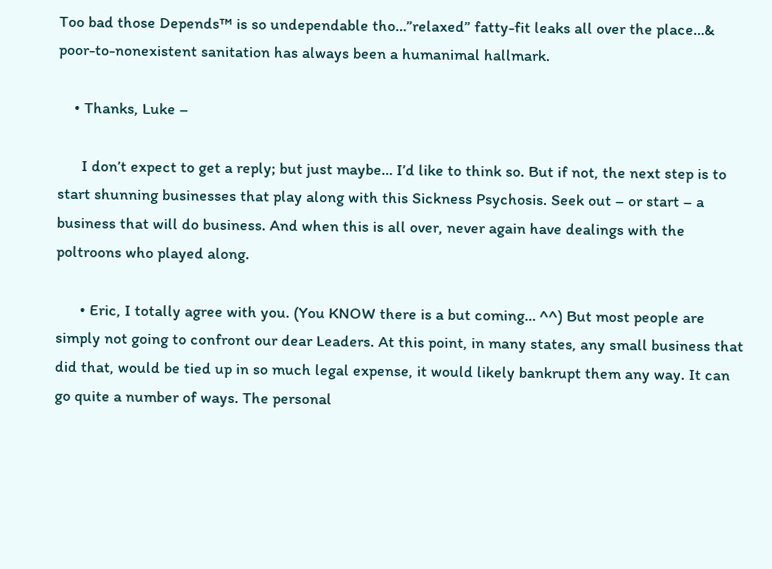Too bad those Depends™ is so undependable tho…”relaxed” fatty-fit leaks all over the place…& poor-to-nonexistent sanitation has always been a humanimal hallmark.

    • Thanks, Luke –

      I don’t expect to get a reply; but just maybe… I’d like to think so. But if not, the next step is to start shunning businesses that play along with this Sickness Psychosis. Seek out – or start – a business that will do business. And when this is all over, never again have dealings with the poltroons who played along.

      • Eric, I totally agree with you. (You KNOW there is a but coming… ^^) But most people are simply not going to confront our dear Leaders. At this point, in many states, any small business that did that, would be tied up in so much legal expense, it would likely bankrupt them any way. It can go quite a number of ways. The personal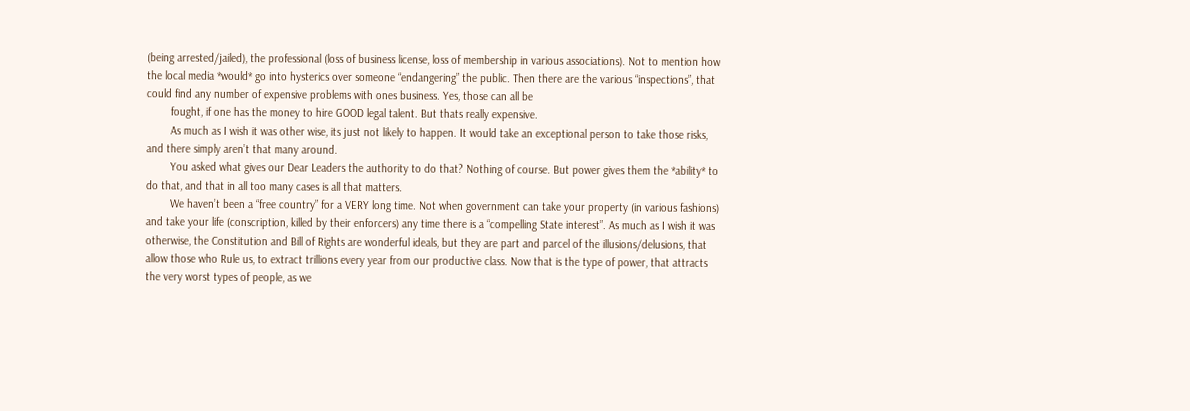(being arrested/jailed), the professional (loss of business license, loss of membership in various associations). Not to mention how the local media *would* go into hysterics over someone “endangering” the public. Then there are the various “inspections”, that could find any number of expensive problems with ones business. Yes, those can all be
        fought, if one has the money to hire GOOD legal talent. But thats really expensive.
        As much as I wish it was other wise, its just not likely to happen. It would take an exceptional person to take those risks, and there simply aren’t that many around.
        You asked what gives our Dear Leaders the authority to do that? Nothing of course. But power gives them the *ability* to do that, and that in all too many cases is all that matters.
        We haven’t been a “free country” for a VERY long time. Not when government can take your property (in various fashions) and take your life (conscription, killed by their enforcers) any time there is a “compelling State interest”. As much as I wish it was otherwise, the Constitution and Bill of Rights are wonderful ideals, but they are part and parcel of the illusions/delusions, that allow those who Rule us, to extract trillions every year from our productive class. Now that is the type of power, that attracts the very worst types of people, as we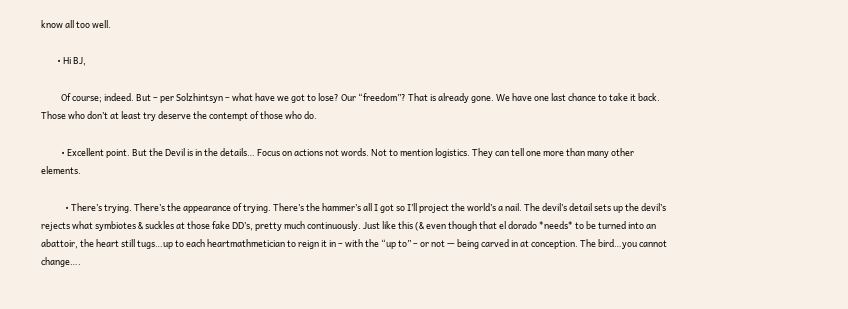know all too well.

        • Hi BJ,

          Of course; indeed. But – per Solzhintsyn – what have we got to lose? Our “freedom”? That is already gone. We have one last chance to take it back. Those who don’t at least try deserve the contempt of those who do.

          • Excellent point. But the Devil is in the details… Focus on actions not words. Not to mention logistics. They can tell one more than many other elements.

            • There’s trying. There’s the appearance of trying. There’s the hammer’s all I got so I’ll project the world’s a nail. The devil’s detail sets up the devil’s rejects what symbiotes & suckles at those fake DD’s, pretty much continuously. Just like this (& even though that el dorado *needs* to be turned into an abattoir, the heart still tugs…up to each heartmathmetician to reign it in – with the “up to” – or not — being carved in at conception. The bird…you cannot change….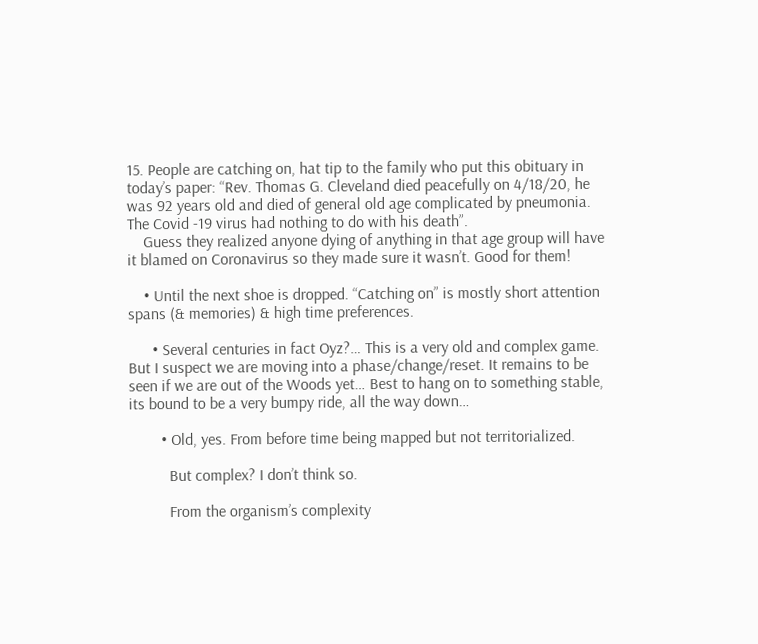15. People are catching on, hat tip to the family who put this obituary in today’s paper: “Rev. Thomas G. Cleveland died peacefully on 4/18/20, he was 92 years old and died of general old age complicated by pneumonia. The Covid -19 virus had nothing to do with his death”.
    Guess they realized anyone dying of anything in that age group will have it blamed on Coronavirus so they made sure it wasn’t. Good for them!

    • Until the next shoe is dropped. “Catching on” is mostly short attention spans (& memories) & high time preferences.

      • Several centuries in fact Oyz?… This is a very old and complex game. But I suspect we are moving into a phase/change/reset. It remains to be seen if we are out of the Woods yet… Best to hang on to something stable, its bound to be a very bumpy ride, all the way down…

        • Old, yes. From before time being mapped but not territorialized.

          But complex? I don’t think so.

          From the organism’s complexity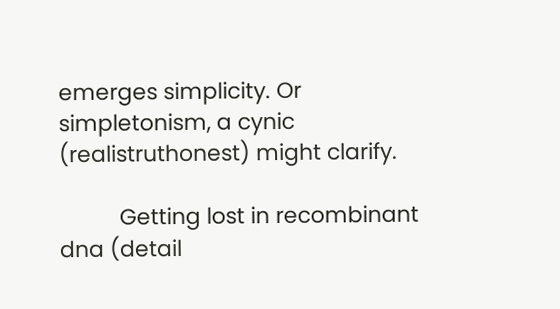emerges simplicity. Or simpletonism, a cynic (realistruthonest) might clarify.

          Getting lost in recombinant dna (detail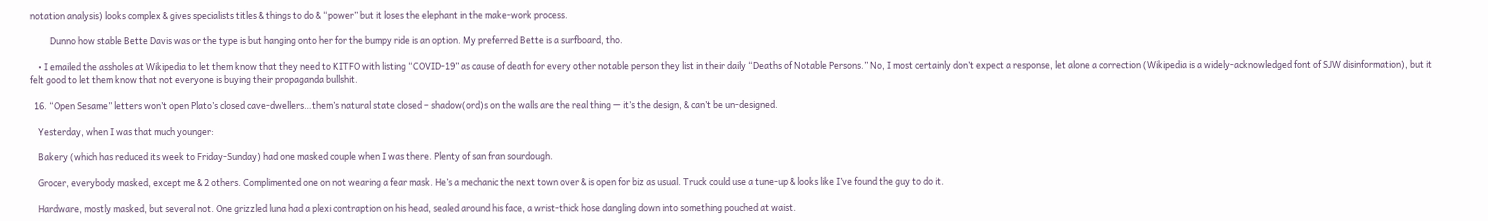notation analysis) looks complex & gives specialists titles & things to do & “power” but it loses the elephant in the make-work process.

          Dunno how stable Bette Davis was or the type is but hanging onto her for the bumpy ride is an option. My preferred Bette is a surfboard, tho.

    • I emailed the assholes at Wikipedia to let them know that they need to KITFO with listing “COVID-19” as cause of death for every other notable person they list in their daily “Deaths of Notable Persons.” No, I most certainly don’t expect a response, let alone a correction (Wikipedia is a widely-acknowledged font of SJW disinformation), but it felt good to let them know that not everyone is buying their propaganda bullshit.

  16. “Open Sesame” letters won’t open Plato’s closed cave-dwellers…them’s natural state closed – shadow(ord)s on the walls are the real thing — it’s the design, & can’t be un-designed.

    Yesterday, when I was that much younger:

    Bakery (which has reduced its week to Friday-Sunday) had one masked couple when I was there. Plenty of san fran sourdough.

    Grocer, everybody masked, except me & 2 others. Complimented one on not wearing a fear mask. He’s a mechanic the next town over & is open for biz as usual. Truck could use a tune-up & looks like I’ve found the guy to do it.

    Hardware, mostly masked, but several not. One grizzled luna had a plexi contraption on his head, sealed around his face, a wrist-thick hose dangling down into something pouched at waist.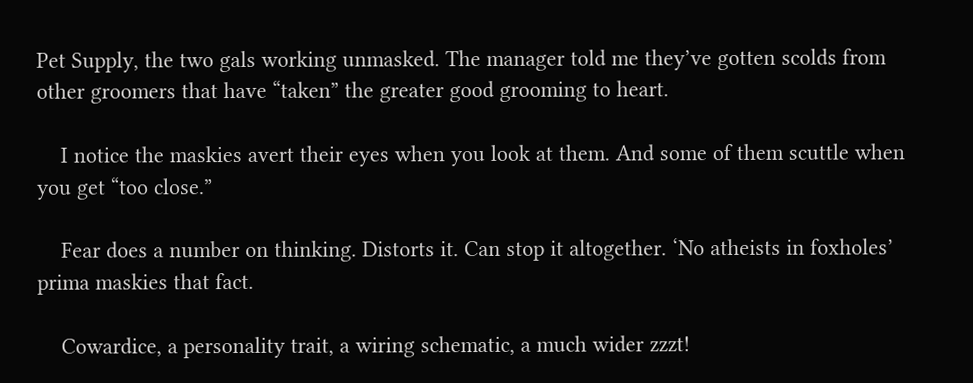Pet Supply, the two gals working unmasked. The manager told me they’ve gotten scolds from other groomers that have “taken” the greater good grooming to heart.

    I notice the maskies avert their eyes when you look at them. And some of them scuttle when you get “too close.”

    Fear does a number on thinking. Distorts it. Can stop it altogether. ‘No atheists in foxholes’ prima maskies that fact.

    Cowardice, a personality trait, a wiring schematic, a much wider zzzt!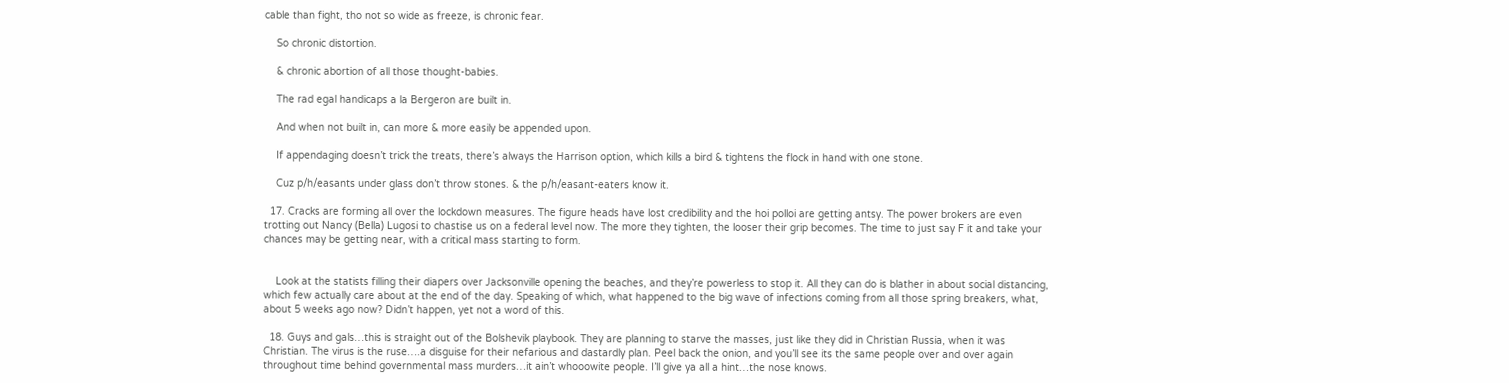cable than fight, tho not so wide as freeze, is chronic fear.

    So chronic distortion.

    & chronic abortion of all those thought-babies.

    The rad egal handicaps a la Bergeron are built in.

    And when not built in, can more & more easily be appended upon.

    If appendaging doesn’t trick the treats, there’s always the Harrison option, which kills a bird & tightens the flock in hand with one stone.

    Cuz p/h/easants under glass don’t throw stones. & the p/h/easant-eaters know it.

  17. Cracks are forming all over the lockdown measures. The figure heads have lost credibility and the hoi polloi are getting antsy. The power brokers are even trotting out Nancy (Bella) Lugosi to chastise us on a federal level now. The more they tighten, the looser their grip becomes. The time to just say F it and take your chances may be getting near, with a critical mass starting to form.


    Look at the statists filling their diapers over Jacksonville opening the beaches, and they’re powerless to stop it. All they can do is blather in about social distancing, which few actually care about at the end of the day. Speaking of which, what happened to the big wave of infections coming from all those spring breakers, what, about 5 weeks ago now? Didn’t happen, yet not a word of this.

  18. Guys and gals…this is straight out of the Bolshevik playbook. They are planning to starve the masses, just like they did in Christian Russia, when it was Christian. The virus is the ruse….a disguise for their nefarious and dastardly plan. Peel back the onion, and you’ll see its the same people over and over again throughout time behind governmental mass murders…it ain’t whooowite people. I’ll give ya all a hint…the nose knows.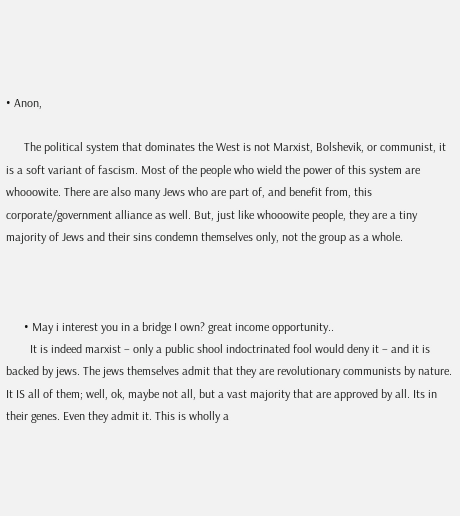• Anon,

      The political system that dominates the West is not Marxist, Bolshevik, or communist, it is a soft variant of fascism. Most of the people who wield the power of this system are whooowite. There are also many Jews who are part of, and benefit from, this corporate/government alliance as well. But, just like whooowite people, they are a tiny majority of Jews and their sins condemn themselves only, not the group as a whole.



      • May i interest you in a bridge I own? great income opportunity..
        It is indeed marxist – only a public shool indoctrinated fool would deny it – and it is backed by jews. The jews themselves admit that they are revolutionary communists by nature. It IS all of them; well, ok, maybe not all, but a vast majority that are approved by all. Its in their genes. Even they admit it. This is wholly a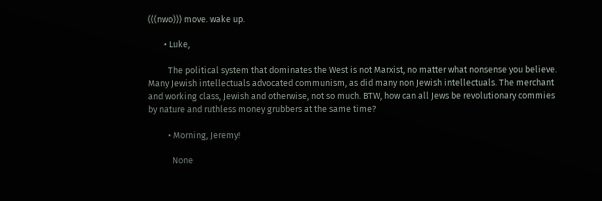(((nwo))) move. wake up.

        • Luke,

          The political system that dominates the West is not Marxist, no matter what nonsense you believe. Many Jewish intellectuals advocated communism, as did many non Jewish intellectuals. The merchant and working class, Jewish and otherwise, not so much. BTW, how can all Jews be revolutionary commies by nature and ruthless money grubbers at the same time?

          • Morning, Jeremy!

            None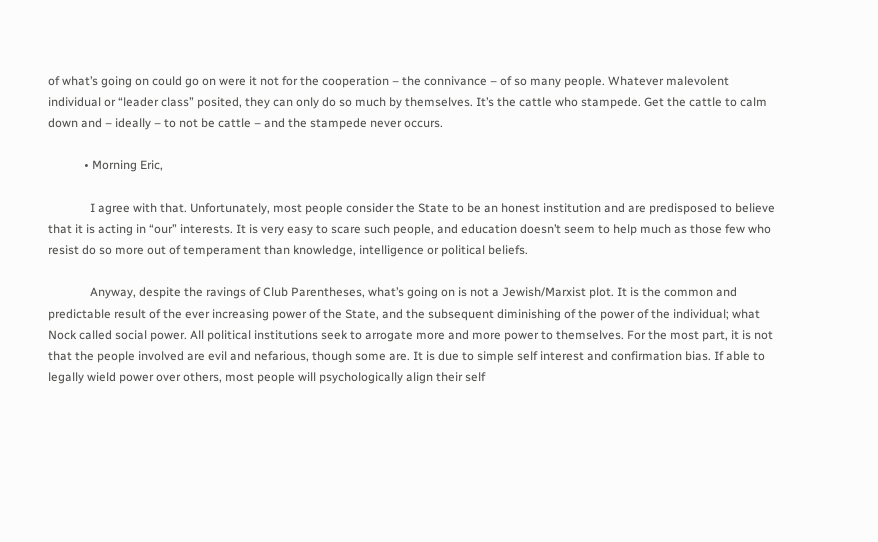of what’s going on could go on were it not for the cooperation – the connivance – of so many people. Whatever malevolent individual or “leader class” posited, they can only do so much by themselves. It’s the cattle who stampede. Get the cattle to calm down and – ideally – to not be cattle – and the stampede never occurs.

            • Morning Eric,

              I agree with that. Unfortunately, most people consider the State to be an honest institution and are predisposed to believe that it is acting in “our” interests. It is very easy to scare such people, and education doesn’t seem to help much as those few who resist do so more out of temperament than knowledge, intelligence or political beliefs.

              Anyway, despite the ravings of Club Parentheses, what’s going on is not a Jewish/Marxist plot. It is the common and predictable result of the ever increasing power of the State, and the subsequent diminishing of the power of the individual; what Nock called social power. All political institutions seek to arrogate more and more power to themselves. For the most part, it is not that the people involved are evil and nefarious, though some are. It is due to simple self interest and confirmation bias. If able to legally wield power over others, most people will psychologically align their self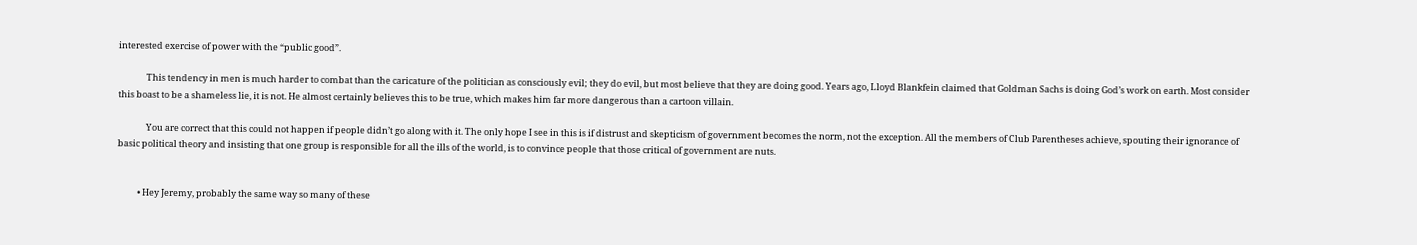interested exercise of power with the “public good”.

              This tendency in men is much harder to combat than the caricature of the politician as consciously evil; they do evil, but most believe that they are doing good. Years ago, Lloyd Blankfein claimed that Goldman Sachs is doing God’s work on earth. Most consider this boast to be a shameless lie, it is not. He almost certainly believes this to be true, which makes him far more dangerous than a cartoon villain.

              You are correct that this could not happen if people didn’t go along with it. The only hope I see in this is if distrust and skepticism of government becomes the norm, not the exception. All the members of Club Parentheses achieve, spouting their ignorance of basic political theory and insisting that one group is responsible for all the ills of the world, is to convince people that those critical of government are nuts.


          • Hey Jeremy, probably the same way so many of these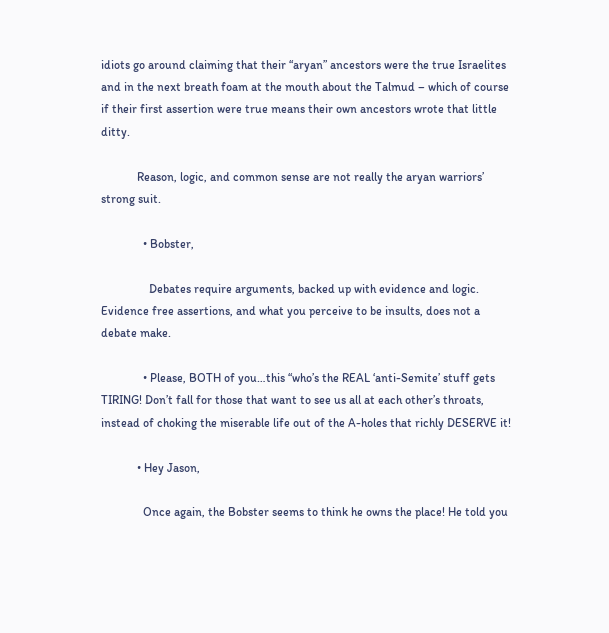idiots go around claiming that their “aryan” ancestors were the true Israelites and in the next breath foam at the mouth about the Talmud – which of course if their first assertion were true means their own ancestors wrote that little ditty.

            Reason, logic, and common sense are not really the aryan warriors’ strong suit.

              • Bobster,

                Debates require arguments, backed up with evidence and logic. Evidence free assertions, and what you perceive to be insults, does not a debate make.

              • Please, BOTH of you…this “who’s the REAL ‘anti-Semite’ stuff gets TIRING! Don’t fall for those that want to see us all at each other’s throats, instead of choking the miserable life out of the A-holes that richly DESERVE it!

            • Hey Jason,

              Once again, the Bobster seems to think he owns the place! He told you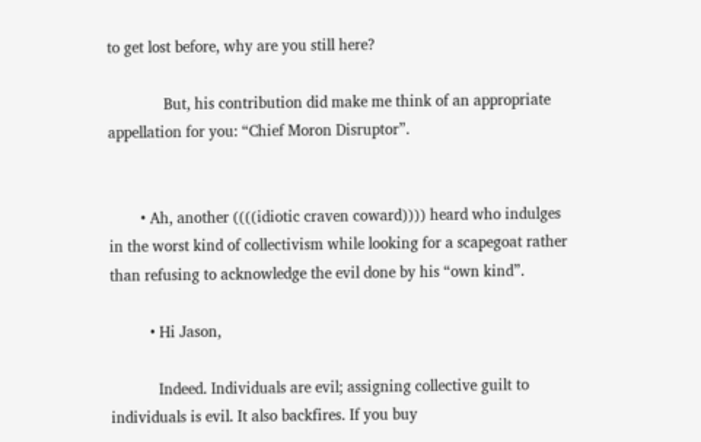to get lost before, why are you still here?

              But, his contribution did make me think of an appropriate appellation for you: “Chief Moron Disruptor”.


        • Ah, another ((((idiotic craven coward)))) heard who indulges in the worst kind of collectivism while looking for a scapegoat rather than refusing to acknowledge the evil done by his “own kind”.

          • Hi Jason,

            Indeed. Individuals are evil; assigning collective guilt to individuals is evil. It also backfires. If you buy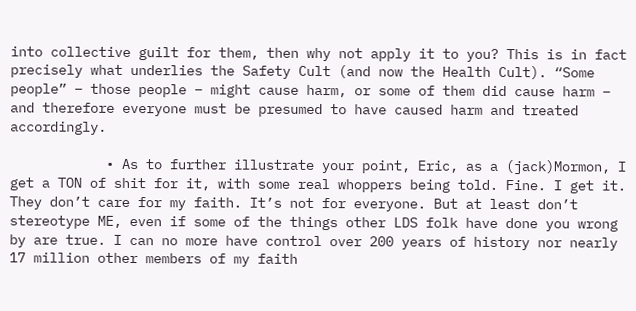into collective guilt for them, then why not apply it to you? This is in fact precisely what underlies the Safety Cult (and now the Health Cult). “Some people” – those people – might cause harm, or some of them did cause harm – and therefore everyone must be presumed to have caused harm and treated accordingly.

            • As to further illustrate your point, Eric, as a (jack)Mormon, I get a TON of shit for it, with some real whoppers being told. Fine. I get it. They don’t care for my faith. It’s not for everyone. But at least don’t stereotype ME, even if some of the things other LDS folk have done you wrong by are true. I can no more have control over 200 years of history nor nearly 17 million other members of my faith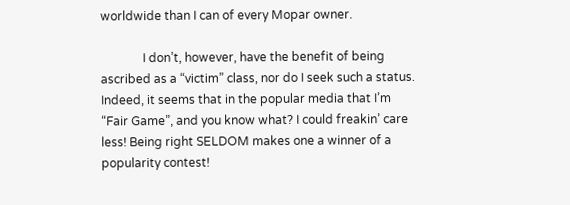worldwide than I can of every Mopar owner.

              I don’t, however, have the benefit of being ascribed as a “victim” class, nor do I seek such a status. Indeed, it seems that in the popular media that I’m “Fair Game”, and you know what? I could freakin’ care less! Being right SELDOM makes one a winner of a popularity contest!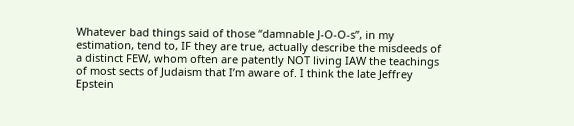Whatever bad things said of those “damnable J-O-O-s”, in my estimation, tend to, IF they are true, actually describe the misdeeds of a distinct FEW, whom often are patently NOT living IAW the teachings of most sects of Judaism that I’m aware of. I think the late Jeffrey Epstein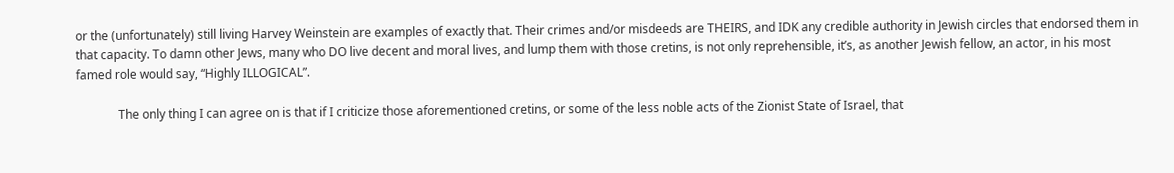or the (unfortunately) still living Harvey Weinstein are examples of exactly that. Their crimes and/or misdeeds are THEIRS, and IDK any credible authority in Jewish circles that endorsed them in that capacity. To damn other Jews, many who DO live decent and moral lives, and lump them with those cretins, is not only reprehensible, it’s, as another Jewish fellow, an actor, in his most famed role would say, “Highly ILLOGICAL”.

              The only thing I can agree on is that if I criticize those aforementioned cretins, or some of the less noble acts of the Zionist State of Israel, that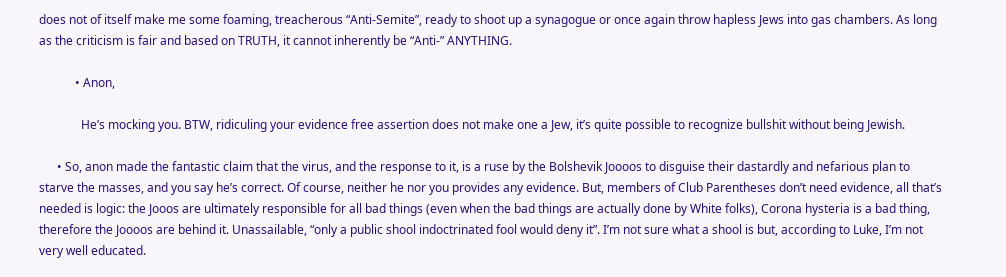does not of itself make me some foaming, treacherous “Anti-Semite”, ready to shoot up a synagogue or once again throw hapless Jews into gas chambers. As long as the criticism is fair and based on TRUTH, it cannot inherently be “Anti-” ANYTHING.

            • Anon,

              He’s mocking you. BTW, ridiculing your evidence free assertion does not make one a Jew, it’s quite possible to recognize bullshit without being Jewish.

      • So, anon made the fantastic claim that the virus, and the response to it, is a ruse by the Bolshevik Joooos to disguise their dastardly and nefarious plan to starve the masses, and you say he’s correct. Of course, neither he nor you provides any evidence. But, members of Club Parentheses don’t need evidence, all that’s needed is logic: the Jooos are ultimately responsible for all bad things (even when the bad things are actually done by White folks), Corona hysteria is a bad thing, therefore the Joooos are behind it. Unassailable, “only a public shool indoctrinated fool would deny it”. I’m not sure what a shool is but, according to Luke, I’m not very well educated.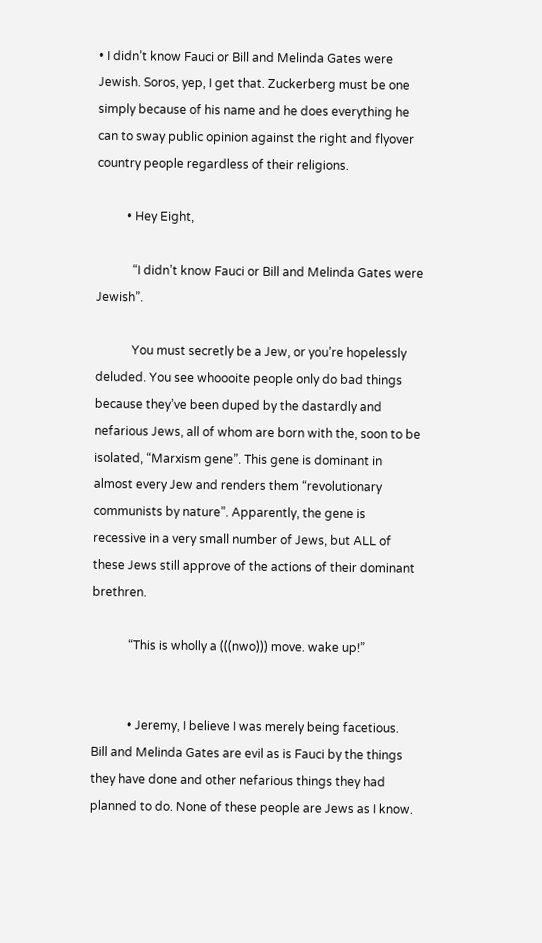• I didn’t know Fauci or Bill and Melinda Gates were Jewish. Soros, yep, I get that. Zuckerberg must be one simply because of his name and he does everything he can to sway public opinion against the right and flyover country people regardless of their religions.

          • Hey Eight,

            “I didn’t know Fauci or Bill and Melinda Gates were Jewish”.

            You must secretly be a Jew, or you’re hopelessly deluded. You see whoooite people only do bad things because they’ve been duped by the dastardly and nefarious Jews, all of whom are born with the, soon to be isolated, “Marxism gene”. This gene is dominant in almost every Jew and renders them “revolutionary communists by nature”. Apparently, the gene is recessive in a very small number of Jews, but ALL of these Jews still approve of the actions of their dominant brethren.

            “This is wholly a (((nwo))) move. wake up!”


            • Jeremy, I believe I was merely being facetious. Bill and Melinda Gates are evil as is Fauci by the things they have done and other nefarious things they had planned to do. None of these people are Jews as I know.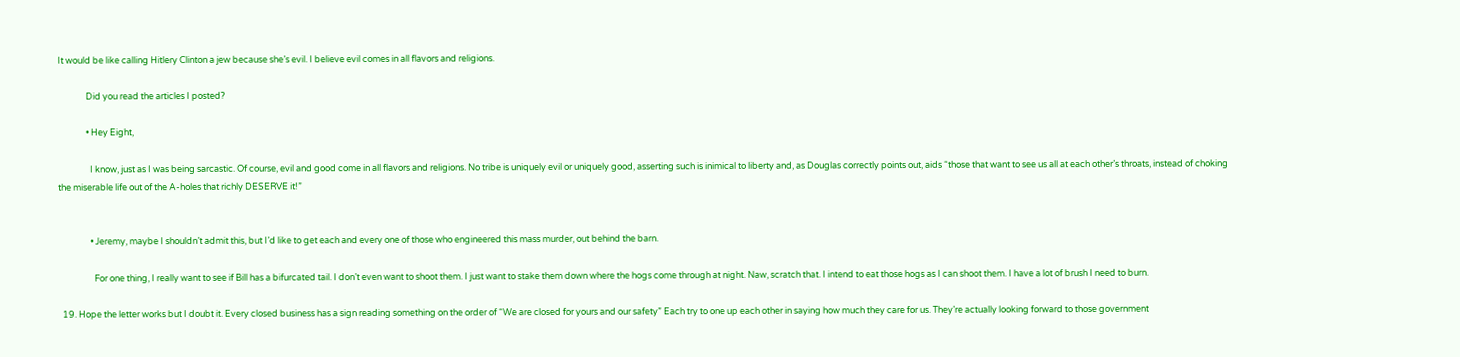It would be like calling Hitlery Clinton a jew because she’s evil. I believe evil comes in all flavors and religions.

              Did you read the articles I posted?

              • Hey Eight,

                I know, just as I was being sarcastic. Of course, evil and good come in all flavors and religions. No tribe is uniquely evil or uniquely good, asserting such is inimical to liberty and, as Douglas correctly points out, aids “those that want to see us all at each other’s throats, instead of choking the miserable life out of the A-holes that richly DESERVE it!”


                • Jeremy, maybe I shouldn’t admit this, but I’d like to get each and every one of those who engineered this mass murder, out behind the barn.

                  For one thing, I really want to see if Bill has a bifurcated tail. I don’t even want to shoot them. I just want to stake them down where the hogs come through at night. Naw, scratch that. I intend to eat those hogs as I can shoot them. I have a lot of brush I need to burn.

  19. Hope the letter works but I doubt it. Every closed business has a sign reading something on the order of “We are closed for yours and our safety” Each try to one up each other in saying how much they care for us. They’re actually looking forward to those government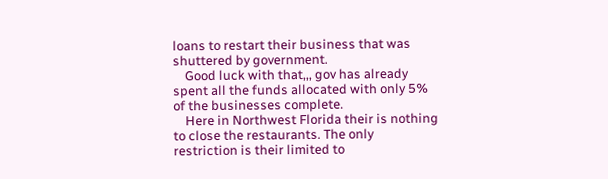loans to restart their business that was shuttered by government.
    Good luck with that,,, gov has already spent all the funds allocated with only 5% of the businesses complete.
    Here in Northwest Florida their is nothing to close the restaurants. The only restriction is their limited to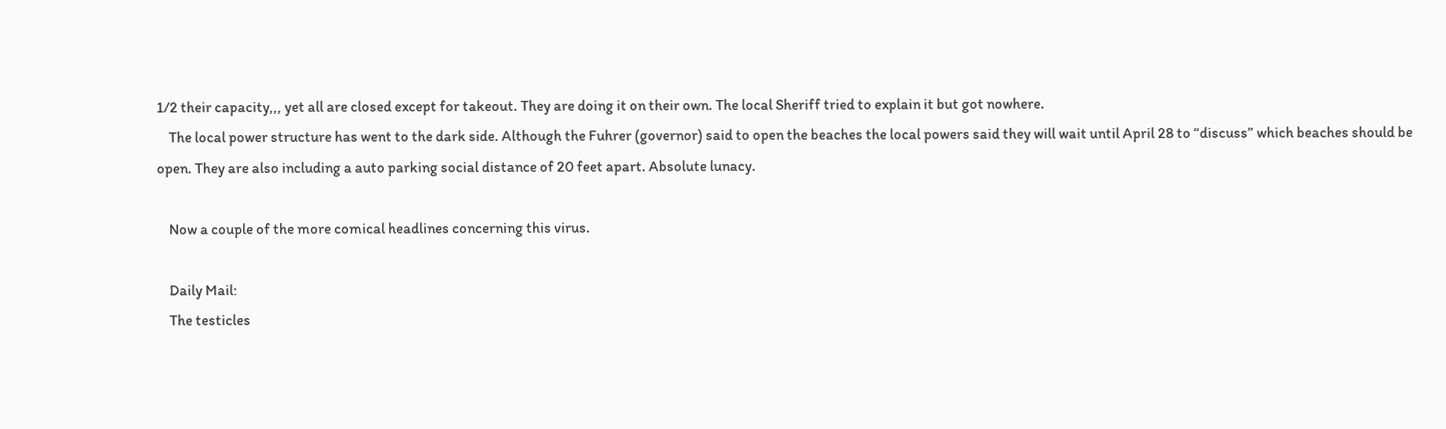1/2 their capacity,,, yet all are closed except for takeout. They are doing it on their own. The local Sheriff tried to explain it but got nowhere.
    The local power structure has went to the dark side. Although the Fuhrer (governor) said to open the beaches the local powers said they will wait until April 28 to “discuss” which beaches should be open. They are also including a auto parking social distance of 20 feet apart. Absolute lunacy.

    Now a couple of the more comical headlines concerning this virus.

    Daily Mail:
    The testicles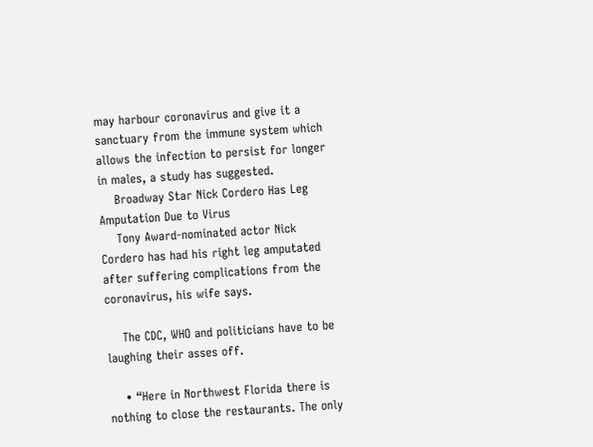may harbour coronavirus and give it a sanctuary from the immune system which allows the infection to persist for longer in males, a study has suggested.
    Broadway Star Nick Cordero Has Leg Amputation Due to Virus
    Tony Award-nominated actor Nick Cordero has had his right leg amputated after suffering complications from the coronavirus, his wife says.

    The CDC, WHO and politicians have to be laughing their asses off.

    • “Here in Northwest Florida there is nothing to close the restaurants. The only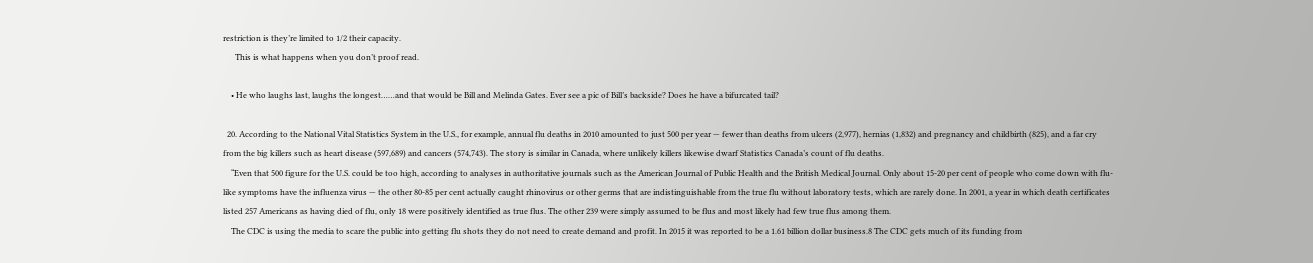restriction is they’re limited to 1/2 their capacity.
      This is what happens when you don’t proof read.

    • He who laughs last, laughs the longest……and that would be Bill and Melinda Gates. Ever see a pic of Bill’s backside? Does he have a bifurcated tail?

  20. According to the National Vital Statistics System in the U.S., for example, annual flu deaths in 2010 amounted to just 500 per year — fewer than deaths from ulcers (2,977), hernias (1,832) and pregnancy and childbirth (825), and a far cry from the big killers such as heart disease (597,689) and cancers (574,743). The story is similar in Canada, where unlikely killers likewise dwarf Statistics Canada’s count of flu deaths.
    “Even that 500 figure for the U.S. could be too high, according to analyses in authoritative journals such as the American Journal of Public Health and the British Medical Journal. Only about 15-20 per cent of people who come down with flu-like symptoms have the influenza virus — the other 80-85 per cent actually caught rhinovirus or other germs that are indistinguishable from the true flu without laboratory tests, which are rarely done. In 2001, a year in which death certificates listed 257 Americans as having died of flu, only 18 were positively identified as true flus. The other 239 were simply assumed to be flus and most likely had few true flus among them.
    The CDC is using the media to scare the public into getting flu shots they do not need to create demand and profit. In 2015 it was reported to be a 1.61 billion dollar business.8 The CDC gets much of its funding from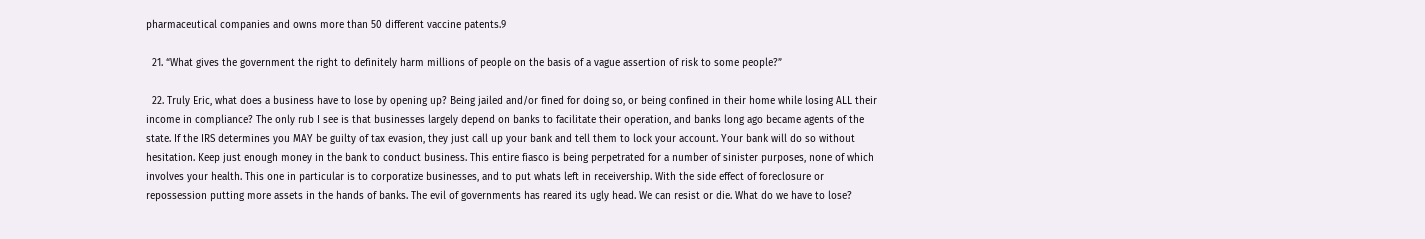pharmaceutical companies and owns more than 50 different vaccine patents.9

  21. “What gives the government the right to definitely harm millions of people on the basis of a vague assertion of risk to some people?”

  22. Truly Eric, what does a business have to lose by opening up? Being jailed and/or fined for doing so, or being confined in their home while losing ALL their income in compliance? The only rub I see is that businesses largely depend on banks to facilitate their operation, and banks long ago became agents of the state. If the IRS determines you MAY be guilty of tax evasion, they just call up your bank and tell them to lock your account. Your bank will do so without hesitation. Keep just enough money in the bank to conduct business. This entire fiasco is being perpetrated for a number of sinister purposes, none of which involves your health. This one in particular is to corporatize businesses, and to put whats left in receivership. With the side effect of foreclosure or repossession putting more assets in the hands of banks. The evil of governments has reared its ugly head. We can resist or die. What do we have to lose?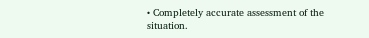• Completely accurate assessment of the situation.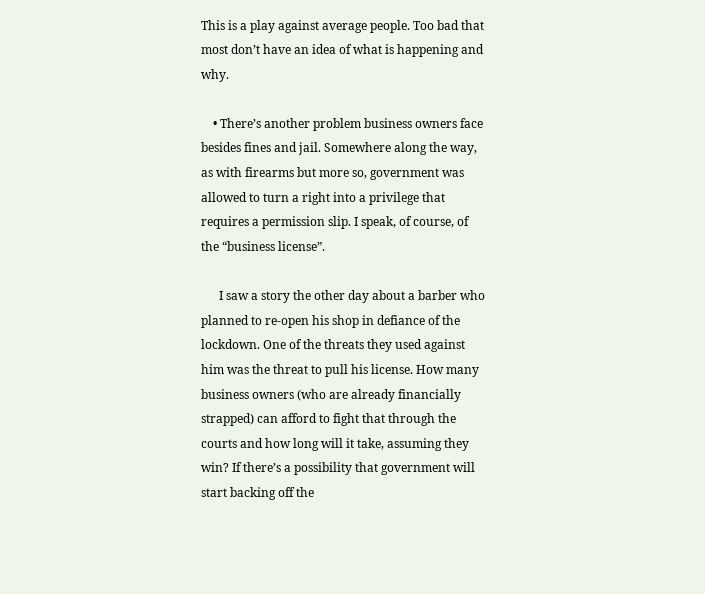This is a play against average people. Too bad that most don’t have an idea of what is happening and why.

    • There’s another problem business owners face besides fines and jail. Somewhere along the way, as with firearms but more so, government was allowed to turn a right into a privilege that requires a permission slip. I speak, of course, of the “business license”.

      I saw a story the other day about a barber who planned to re-open his shop in defiance of the lockdown. One of the threats they used against him was the threat to pull his license. How many business owners (who are already financially strapped) can afford to fight that through the courts and how long will it take, assuming they win? If there’s a possibility that government will start backing off the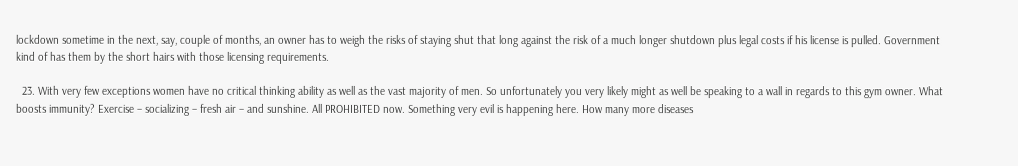lockdown sometime in the next, say, couple of months, an owner has to weigh the risks of staying shut that long against the risk of a much longer shutdown plus legal costs if his license is pulled. Government kind of has them by the short hairs with those licensing requirements.

  23. With very few exceptions women have no critical thinking ability as well as the vast majority of men. So unfortunately you very likely might as well be speaking to a wall in regards to this gym owner. What boosts immunity? Exercise – socializing – fresh air – and sunshine. All PROHIBITED now. Something very evil is happening here. How many more diseases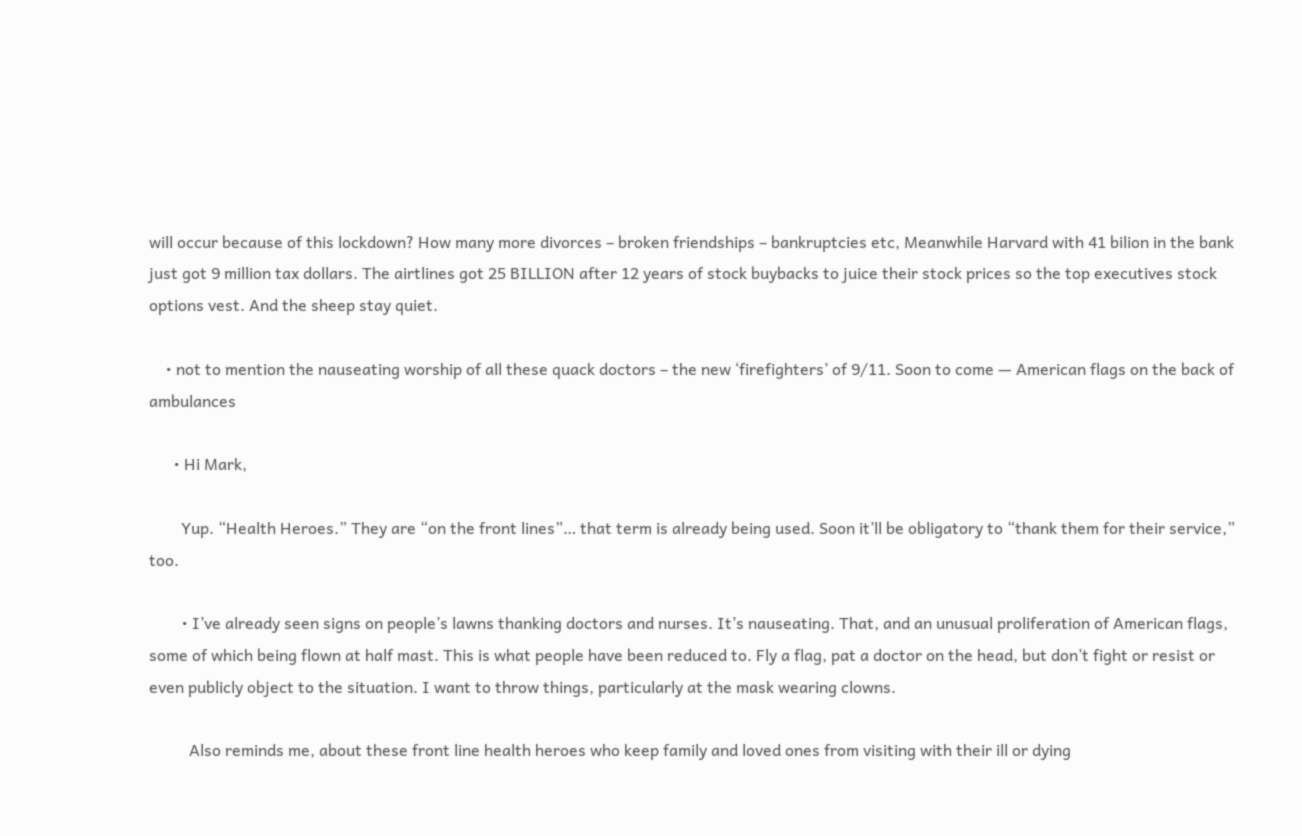will occur because of this lockdown? How many more divorces – broken friendships – bankruptcies etc, Meanwhile Harvard with 41 bilion in the bank just got 9 million tax dollars. The airtlines got 25 BILLION after 12 years of stock buybacks to juice their stock prices so the top executives stock options vest. And the sheep stay quiet.

    • not to mention the nauseating worship of all these quack doctors – the new ‘firefighters’ of 9/11. Soon to come — American flags on the back of ambulances

      • Hi Mark,

        Yup. “Health Heroes.” They are “on the front lines”… that term is already being used. Soon it’ll be obligatory to “thank them for their service,” too.

        • I’ve already seen signs on people’s lawns thanking doctors and nurses. It’s nauseating. That, and an unusual proliferation of American flags, some of which being flown at half mast. This is what people have been reduced to. Fly a flag, pat a doctor on the head, but don’t fight or resist or even publicly object to the situation. I want to throw things, particularly at the mask wearing clowns.

          Also reminds me, about these front line health heroes who keep family and loved ones from visiting with their ill or dying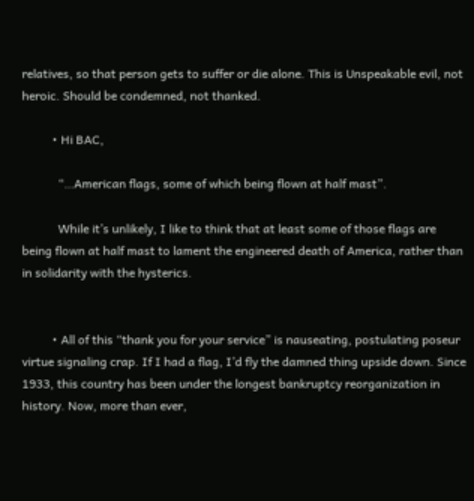relatives, so that person gets to suffer or die alone. This is Unspeakable evil, not heroic. Should be condemned, not thanked.

          • Hi BAC,

            “…American flags, some of which being flown at half mast”.

            While it’s unlikely, I like to think that at least some of those flags are being flown at half mast to lament the engineered death of America, rather than in solidarity with the hysterics.


          • All of this “thank you for your service” is nauseating, postulating poseur virtue signaling crap. If I had a flag, I’d fly the damned thing upside down. Since 1933, this country has been under the longest bankruptcy reorganization in history. Now, more than ever,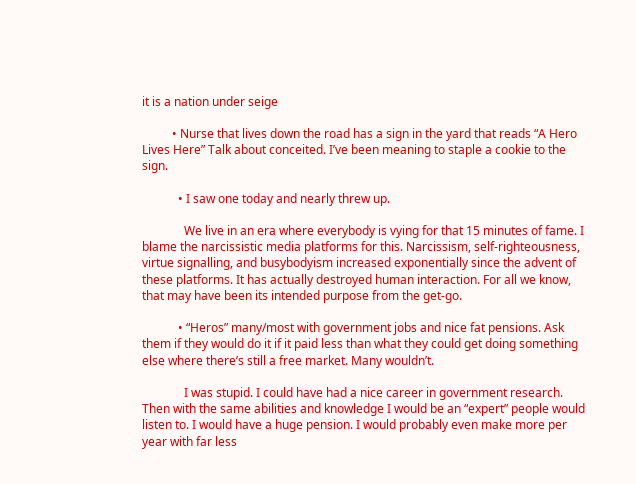it is a nation under seige

          • Nurse that lives down the road has a sign in the yard that reads “A Hero Lives Here” Talk about conceited. I’ve been meaning to staple a cookie to the sign.

            • I saw one today and nearly threw up.

              We live in an era where everybody is vying for that 15 minutes of fame. I blame the narcissistic media platforms for this. Narcissism, self-righteousness, virtue signalling, and busybodyism increased exponentially since the advent of these platforms. It has actually destroyed human interaction. For all we know, that may have been its intended purpose from the get-go.

            • “Heros” many/most with government jobs and nice fat pensions. Ask them if they would do it if it paid less than what they could get doing something else where there’s still a free market. Many wouldn’t.

              I was stupid. I could have had a nice career in government research. Then with the same abilities and knowledge I would be an “expert” people would listen to. I would have a huge pension. I would probably even make more per year with far less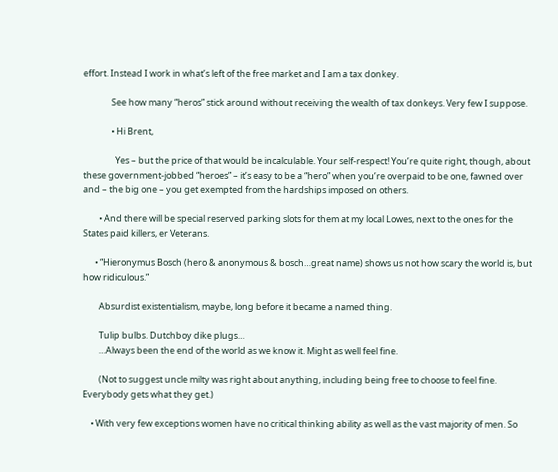effort. Instead I work in what’s left of the free market and I am a tax donkey.

              See how many “heros” stick around without receiving the wealth of tax donkeys. Very few I suppose.

              • Hi Brent,

                Yes – but the price of that would be incalculable. Your self-respect! You’re quite right, though, about these government-jobbed “heroes” – it’s easy to be a “hero” when you’re overpaid to be one, fawned over and – the big one – you get exempted from the hardships imposed on others.

        • And there will be special reserved parking slots for them at my local Lowes, next to the ones for the States paid killers, er Veterans.

      • “Hieronymus Bosch (hero & anonymous & bosch…great name) shows us not how scary the world is, but how ridiculous.”

        Absurdist existentialism, maybe, long before it became a named thing.

        Tulip bulbs. Dutchboy dike plugs…
        …Always been the end of the world as we know it. Might as well feel fine.

        (Not to suggest uncle milty was right about anything, including being free to choose to feel fine. Everybody gets what they get.)

    • With very few exceptions women have no critical thinking ability as well as the vast majority of men. So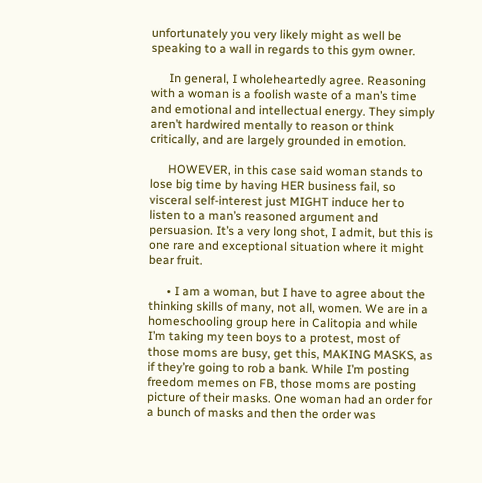unfortunately you very likely might as well be speaking to a wall in regards to this gym owner.

      In general, I wholeheartedly agree. Reasoning with a woman is a foolish waste of a man’s time and emotional and intellectual energy. They simply aren’t hardwired mentally to reason or think critically, and are largely grounded in emotion.

      HOWEVER, in this case said woman stands to lose big time by having HER business fail, so visceral self-interest just MIGHT induce her to listen to a man’s reasoned argument and persuasion. It’s a very long shot, I admit, but this is one rare and exceptional situation where it might bear fruit.

      • I am a woman, but I have to agree about the thinking skills of many, not all, women. We are in a homeschooling group here in Calitopia and while I’m taking my teen boys to a protest, most of those moms are busy, get this, MAKING MASKS, as if they’re going to rob a bank. While I’m posting freedom memes on FB, those moms are posting picture of their masks. One woman had an order for a bunch of masks and then the order was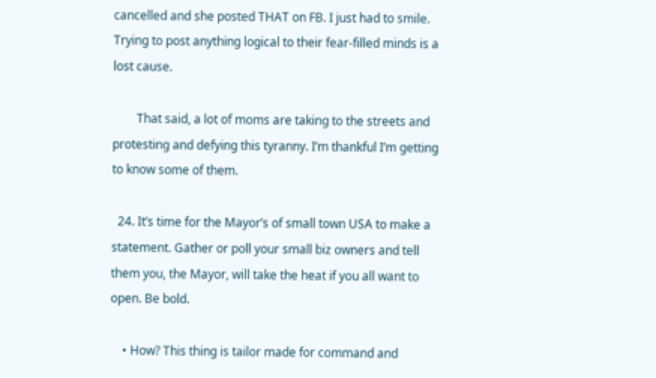cancelled and she posted THAT on FB. I just had to smile. Trying to post anything logical to their fear-filled minds is a lost cause.

        That said, a lot of moms are taking to the streets and protesting and defying this tyranny. I’m thankful I’m getting to know some of them.

  24. It’s time for the Mayor’s of small town USA to make a statement. Gather or poll your small biz owners and tell them you, the Mayor, will take the heat if you all want to open. Be bold.

    • How? This thing is tailor made for command and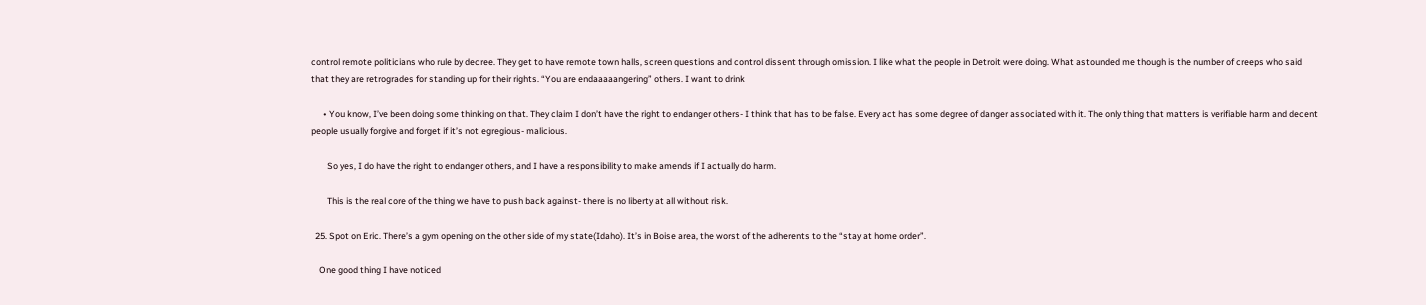control remote politicians who rule by decree. They get to have remote town halls, screen questions and control dissent through omission. I like what the people in Detroit were doing. What astounded me though is the number of creeps who said that they are retrogrades for standing up for their rights. “You are endaaaaangering” others. I want to drink

      • You know, I’ve been doing some thinking on that. They claim I don’t have the right to endanger others- I think that has to be false. Every act has some degree of danger associated with it. The only thing that matters is verifiable harm and decent people usually forgive and forget if it’s not egregious- malicious.

        So yes, I do have the right to endanger others, and I have a responsibility to make amends if I actually do harm.

        This is the real core of the thing we have to push back against- there is no liberty at all without risk.

  25. Spot on Eric. There’s a gym opening on the other side of my state(Idaho). It’s in Boise area, the worst of the adherents to the “stay at home order”.

    One good thing I have noticed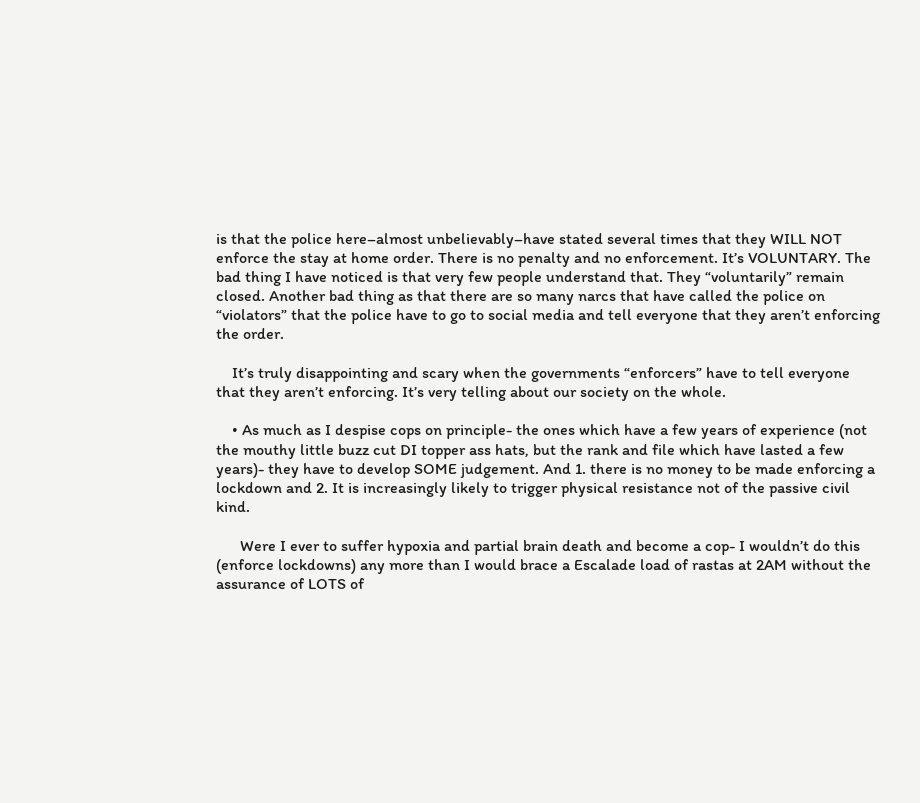is that the police here–almost unbelievably–have stated several times that they WILL NOT enforce the stay at home order. There is no penalty and no enforcement. It’s VOLUNTARY. The bad thing I have noticed is that very few people understand that. They “voluntarily” remain closed. Another bad thing as that there are so many narcs that have called the police on “violators” that the police have to go to social media and tell everyone that they aren’t enforcing the order.

    It’s truly disappointing and scary when the governments “enforcers” have to tell everyone that they aren’t enforcing. It’s very telling about our society on the whole.

    • As much as I despise cops on principle- the ones which have a few years of experience (not the mouthy little buzz cut DI topper ass hats, but the rank and file which have lasted a few years)- they have to develop SOME judgement. And 1. there is no money to be made enforcing a lockdown and 2. It is increasingly likely to trigger physical resistance not of the passive civil kind.

      Were I ever to suffer hypoxia and partial brain death and become a cop- I wouldn’t do this (enforce lockdowns) any more than I would brace a Escalade load of rastas at 2AM without the assurance of LOTS of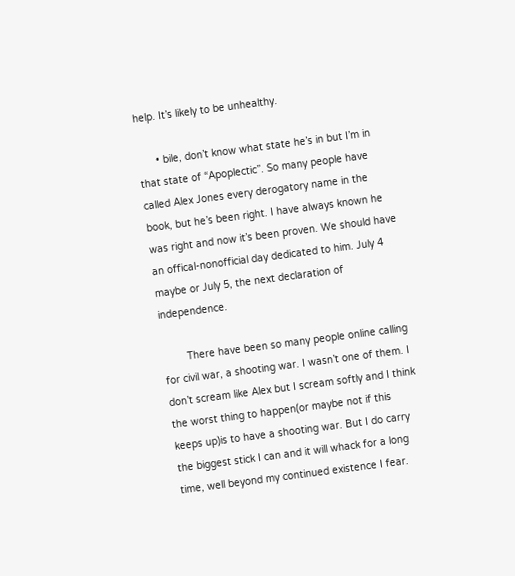help. It’s likely to be unhealthy.

      • bile, don’t know what state he’s in but I’m in that state of “Apoplectic”. So many people have called Alex Jones every derogatory name in the book, but he’s been right. I have always known he was right and now it’s been proven. We should have an offical-nonofficial day dedicated to him. July 4 maybe or July 5, the next declaration of independence.

        There have been so many people online calling for civil war, a shooting war. I wasn’t one of them. I don’t scream like Alex but I scream softly and I think the worst thing to happen(or maybe not if this keeps up)is to have a shooting war. But I do carry the biggest stick I can and it will whack for a long time, well beyond my continued existence I fear.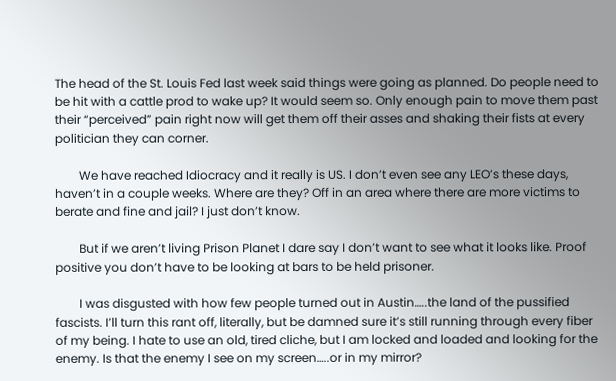The head of the St. Louis Fed last week said things were going as planned. Do people need to be hit with a cattle prod to wake up? It would seem so. Only enough pain to move them past their “perceived” pain right now will get them off their asses and shaking their fists at every politician they can corner.

        We have reached Idiocracy and it really is US. I don’t even see any LEO’s these days, haven’t in a couple weeks. Where are they? Off in an area where there are more victims to berate and fine and jail? I just don’t know.

        But if we aren’t living Prison Planet I dare say I don’t want to see what it looks like. Proof positive you don’t have to be looking at bars to be held prisoner.

        I was disgusted with how few people turned out in Austin…..the land of the pussified fascists. I’ll turn this rant off, literally, but be damned sure it’s still running through every fiber of my being. I hate to use an old, tired cliche, but I am locked and loaded and looking for the enemy. Is that the enemy I see on my screen…..or in my mirror?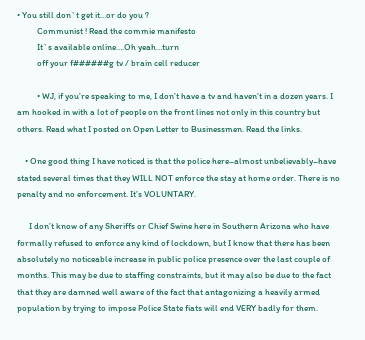• You still don`t get it…or do you ?
          Communist ! Read the commie manifesto
          It`s available online….Oh yeah…turn
          off your f######g tv / brain cell reducer

          • WJ, if you’re speaking to me, I don’t have a tv and haven’t in a dozen years. I am hooked in with a lot of people on the front lines not only in this country but others. Read what I posted on Open Letter to Businessmen. Read the links.

    • One good thing I have noticed is that the police here–almost unbelievably–have stated several times that they WILL NOT enforce the stay at home order. There is no penalty and no enforcement. It’s VOLUNTARY.

      I don’t know of any Sheriffs or Chief Swine here in Southern Arizona who have formally refused to enforce any kind of lockdown, but I know that there has been absolutely no noticeable increase in public police presence over the last couple of months. This may be due to staffing constraints, but it may also be due to the fact that they are damned well aware of the fact that antagonizing a heavily armed population by trying to impose Police State fiats will end VERY badly for them.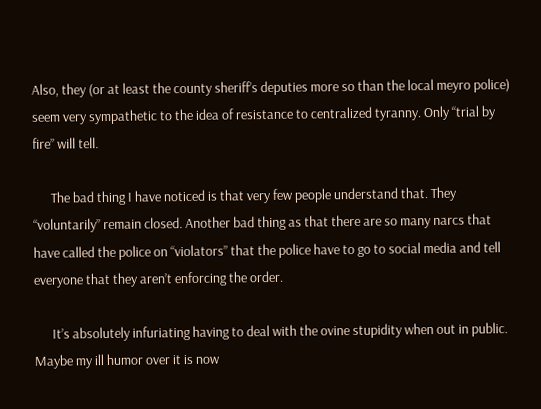Also, they (or at least the county sheriff’s deputies more so than the local meyro police) seem very sympathetic to the idea of resistance to centralized tyranny. Only “trial by fire” will tell.

      The bad thing I have noticed is that very few people understand that. They “voluntarily” remain closed. Another bad thing as that there are so many narcs that have called the police on “violators” that the police have to go to social media and tell everyone that they aren’t enforcing the order.

      It’s absolutely infuriating having to deal with the ovine stupidity when out in public. Maybe my ill humor over it is now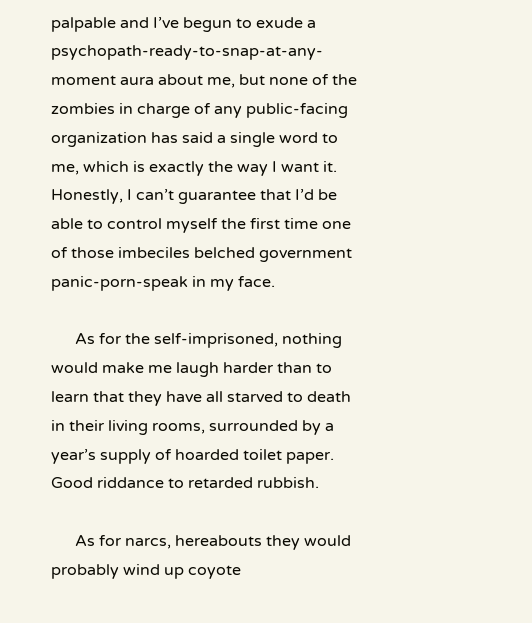palpable and I’ve begun to exude a psychopath-ready-to-snap-at-any-moment aura about me, but none of the zombies in charge of any public-facing organization has said a single word to me, which is exactly the way I want it. Honestly, I can’t guarantee that I’d be able to control myself the first time one of those imbeciles belched government panic-porn-speak in my face.

      As for the self-imprisoned, nothing would make me laugh harder than to learn that they have all starved to death in their living rooms, surrounded by a year’s supply of hoarded toilet paper. Good riddance to retarded rubbish.

      As for narcs, hereabouts they would probably wind up coyote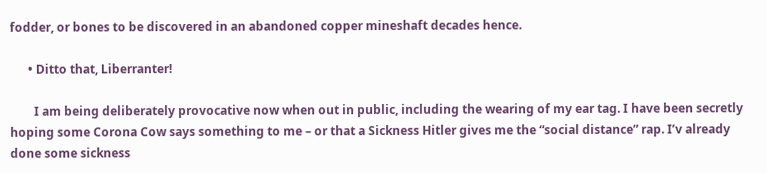fodder, or bones to be discovered in an abandoned copper mineshaft decades hence.

      • Ditto that, Liberranter!

        I am being deliberately provocative now when out in public, including the wearing of my ear tag. I have been secretly hoping some Corona Cow says something to me – or that a Sickness Hitler gives me the “social distance” rap. I’v already done some sickness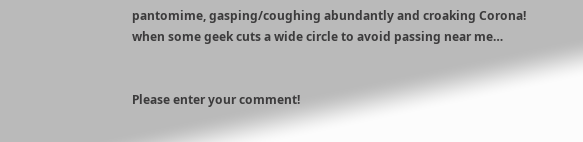pantomime, gasping/coughing abundantly and croaking Corona! when some geek cuts a wide circle to avoid passing near me…


Please enter your comment!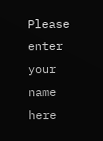Please enter your name here